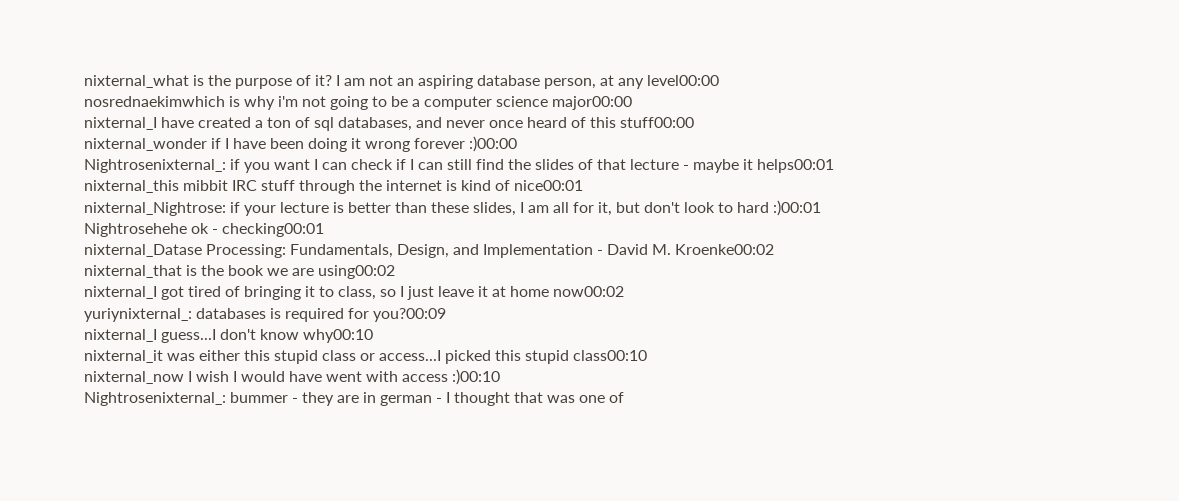nixternal_what is the purpose of it? I am not an aspiring database person, at any level00:00
nosrednaekimwhich is why i'm not going to be a computer science major00:00
nixternal_I have created a ton of sql databases, and never once heard of this stuff00:00
nixternal_wonder if I have been doing it wrong forever :)00:00
Nightrosenixternal_: if you want I can check if I can still find the slides of that lecture - maybe it helps00:01
nixternal_this mibbit IRC stuff through the internet is kind of nice00:01
nixternal_Nightrose: if your lecture is better than these slides, I am all for it, but don't look to hard :)00:01
Nightrosehehe ok - checking00:01
nixternal_Datase Processing: Fundamentals, Design, and Implementation - David M. Kroenke00:02
nixternal_that is the book we are using00:02
nixternal_I got tired of bringing it to class, so I just leave it at home now00:02
yuriynixternal_: databases is required for you?00:09
nixternal_I guess...I don't know why00:10
nixternal_it was either this stupid class or access...I picked this stupid class00:10
nixternal_now I wish I would have went with access :)00:10
Nightrosenixternal_: bummer - they are in german - I thought that was one of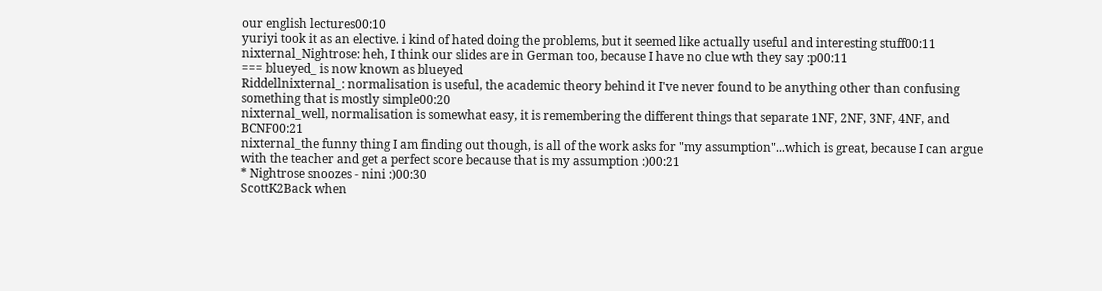our english lectures00:10
yuriyi took it as an elective. i kind of hated doing the problems, but it seemed like actually useful and interesting stuff00:11
nixternal_Nightrose: heh, I think our slides are in German too, because I have no clue wth they say :p00:11
=== blueyed_ is now known as blueyed
Riddellnixternal_: normalisation is useful, the academic theory behind it I've never found to be anything other than confusing something that is mostly simple00:20
nixternal_well, normalisation is somewhat easy, it is remembering the different things that separate 1NF, 2NF, 3NF, 4NF, and BCNF00:21
nixternal_the funny thing I am finding out though, is all of the work asks for "my assumption"...which is great, because I can argue with the teacher and get a perfect score because that is my assumption :)00:21
* Nightrose snoozes - nini :)00:30
ScottK2Back when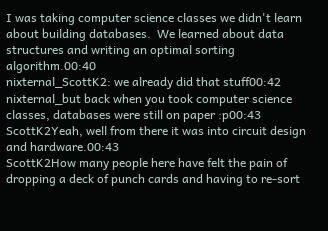I was taking computer science classes we didn't learn about building databases.  We learned about data structures and writing an optimal sorting algorithm.00:40
nixternal_ScottK2: we already did that stuff00:42
nixternal_but back when you took computer science classes, databases were still on paper :p00:43
ScottK2Yeah, well from there it was into circuit design and hardware.00:43
ScottK2How many people here have felt the pain of dropping a deck of punch cards and having to re-sort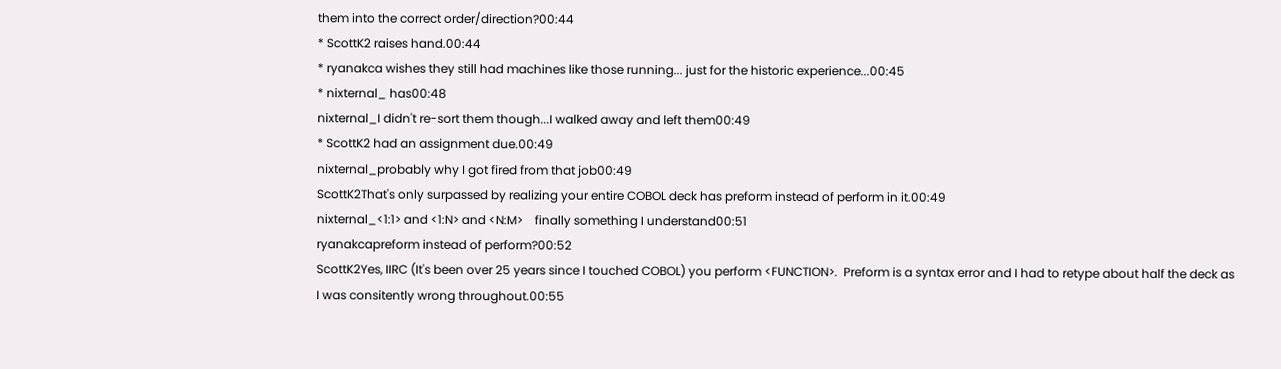them into the correct order/direction?00:44
* ScottK2 raises hand.00:44
* ryanakca wishes they still had machines like those running... just for the historic experience...00:45
* nixternal_ has00:48
nixternal_I didn't re-sort them though...I walked away and left them00:49
* ScottK2 had an assignment due.00:49
nixternal_probably why I got fired from that job00:49
ScottK2That's only surpassed by realizing your entire COBOL deck has preform instead of perform in it.00:49
nixternal_<1:1> and <1:N> and <N:M>    finally something I understand00:51
ryanakcapreform instead of perform?00:52
ScottK2Yes, IIRC (It's been over 25 years since I touched COBOL) you perform <FUNCTION>.  Preform is a syntax error and I had to retype about half the deck as I was consitently wrong throughout.00:55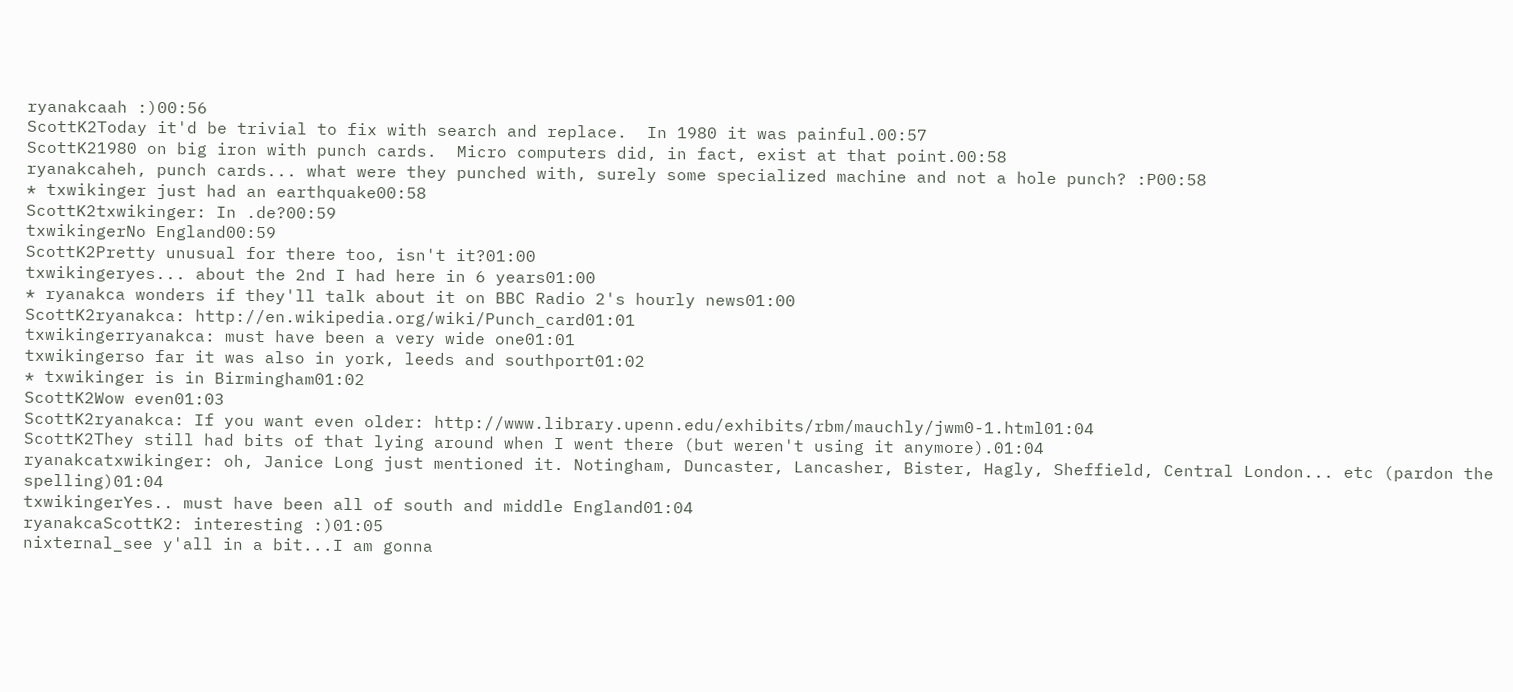ryanakcaah :)00:56
ScottK2Today it'd be trivial to fix with search and replace.  In 1980 it was painful.00:57
ScottK21980 on big iron with punch cards.  Micro computers did, in fact, exist at that point.00:58
ryanakcaheh, punch cards... what were they punched with, surely some specialized machine and not a hole punch? :P00:58
* txwikinger just had an earthquake00:58
ScottK2txwikinger: In .de?00:59
txwikingerNo England00:59
ScottK2Pretty unusual for there too, isn't it?01:00
txwikingeryes... about the 2nd I had here in 6 years01:00
* ryanakca wonders if they'll talk about it on BBC Radio 2's hourly news01:00
ScottK2ryanakca: http://en.wikipedia.org/wiki/Punch_card01:01
txwikingerryanakca: must have been a very wide one01:01
txwikingerso far it was also in york, leeds and southport01:02
* txwikinger is in Birmingham01:02
ScottK2Wow even01:03
ScottK2ryanakca: If you want even older: http://www.library.upenn.edu/exhibits/rbm/mauchly/jwm0-1.html01:04
ScottK2They still had bits of that lying around when I went there (but weren't using it anymore).01:04
ryanakcatxwikinger: oh, Janice Long just mentioned it. Notingham, Duncaster, Lancasher, Bister, Hagly, Sheffield, Central London... etc (pardon the spelling)01:04
txwikingerYes.. must have been all of south and middle England01:04
ryanakcaScottK2: interesting :)01:05
nixternal_see y'all in a bit...I am gonna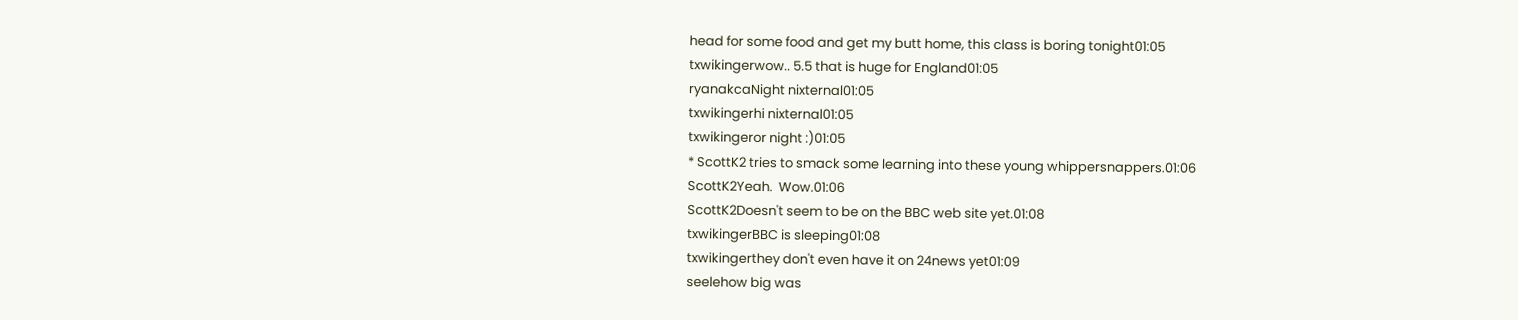head for some food and get my butt home, this class is boring tonight01:05
txwikingerwow.. 5.5 that is huge for England01:05
ryanakcaNight nixternal01:05
txwikingerhi nixternal01:05
txwikingeror night :)01:05
* ScottK2 tries to smack some learning into these young whippersnappers.01:06
ScottK2Yeah.  Wow.01:06
ScottK2Doesn't seem to be on the BBC web site yet.01:08
txwikingerBBC is sleeping01:08
txwikingerthey don't even have it on 24news yet01:09
seelehow big was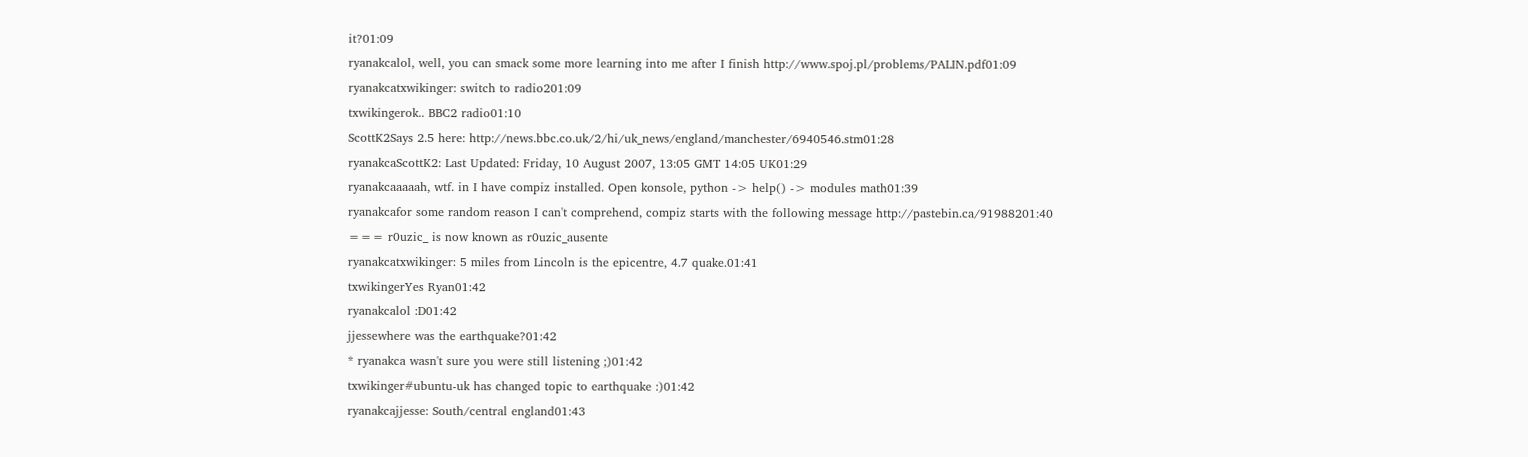it?01:09
ryanakcalol, well, you can smack some more learning into me after I finish http://www.spoj.pl/problems/PALIN.pdf01:09
ryanakcatxwikinger: switch to radio201:09
txwikingerok.. BBC2 radio01:10
ScottK2Says 2.5 here: http://news.bbc.co.uk/2/hi/uk_news/england/manchester/6940546.stm01:28
ryanakcaScottK2: Last Updated: Friday, 10 August 2007, 13:05 GMT 14:05 UK01:29
ryanakcaaaaah, wtf. in I have compiz installed. Open konsole, python -> help() -> modules math01:39
ryanakcafor some random reason I can't comprehend, compiz starts with the following message http://pastebin.ca/91988201:40
=== r0uzic_ is now known as r0uzic_ausente
ryanakcatxwikinger: 5 miles from Lincoln is the epicentre, 4.7 quake.01:41
txwikingerYes Ryan01:42
ryanakcalol :D01:42
jjessewhere was the earthquake?01:42
* ryanakca wasn't sure you were still listening ;)01:42
txwikinger#ubuntu-uk has changed topic to earthquake :)01:42
ryanakcajjesse: South/central england01:43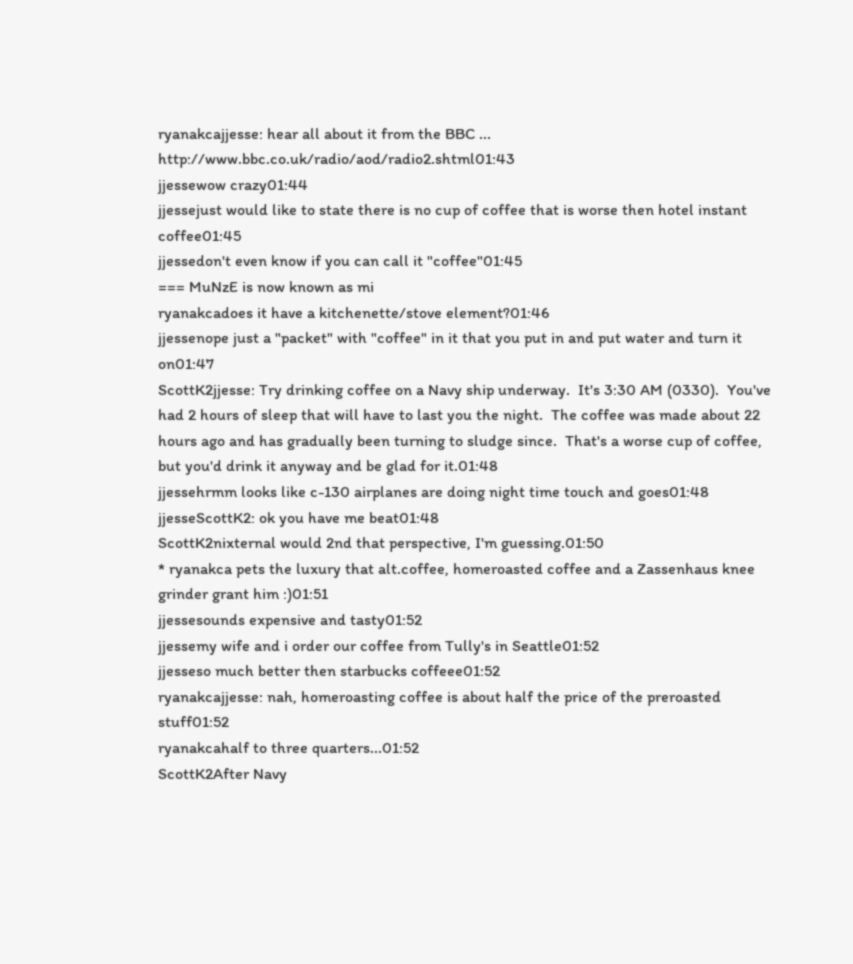ryanakcajjesse: hear all about it from the BBC ... http://www.bbc.co.uk/radio/aod/radio2.shtml01:43
jjessewow crazy01:44
jjessejust would like to state there is no cup of coffee that is worse then hotel instant coffee01:45
jjessedon't even know if you can call it "coffee"01:45
=== MuNzE is now known as mi
ryanakcadoes it have a kitchenette/stove element?01:46
jjessenope just a "packet" with "coffee" in it that you put in and put water and turn it on01:47
ScottK2jjesse: Try drinking coffee on a Navy ship underway.  It's 3:30 AM (0330).  You've had 2 hours of sleep that will have to last you the night.  The coffee was made about 22 hours ago and has gradually been turning to sludge since.  That's a worse cup of coffee, but you'd drink it anyway and be glad for it.01:48
jjessehrmm looks like c-130 airplanes are doing night time touch and goes01:48
jjesseScottK2: ok you have me beat01:48
ScottK2nixternal would 2nd that perspective, I'm guessing.01:50
* ryanakca pets the luxury that alt.coffee, homeroasted coffee and a Zassenhaus knee grinder grant him :)01:51
jjessesounds expensive and tasty01:52
jjessemy wife and i order our coffee from Tully's in Seattle01:52
jjesseso much better then starbucks coffeee01:52
ryanakcajjesse: nah, homeroasting coffee is about half the price of the preroasted stuff01:52
ryanakcahalf to three quarters...01:52
ScottK2After Navy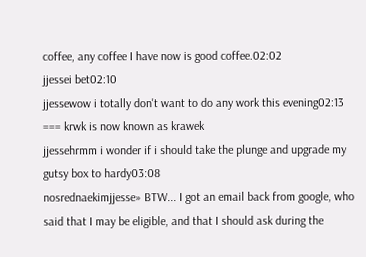coffee, any coffee I have now is good coffee.02:02
jjessei bet02:10
jjessewow i totally don't want to do any work this evening02:13
=== krwk is now known as krawek
jjessehrmm i wonder if i should take the plunge and upgrade my gutsy box to hardy03:08
nosrednaekimjjesse» BTW... I got an email back from google, who said that I may be eligible, and that I should ask during the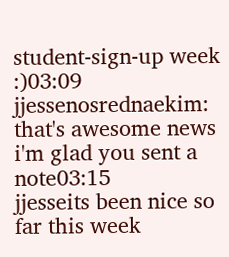student-sign-up week :)03:09
jjessenosrednaekim: that's awesome news i'm glad you sent a note03:15
jjesseits been nice so far this week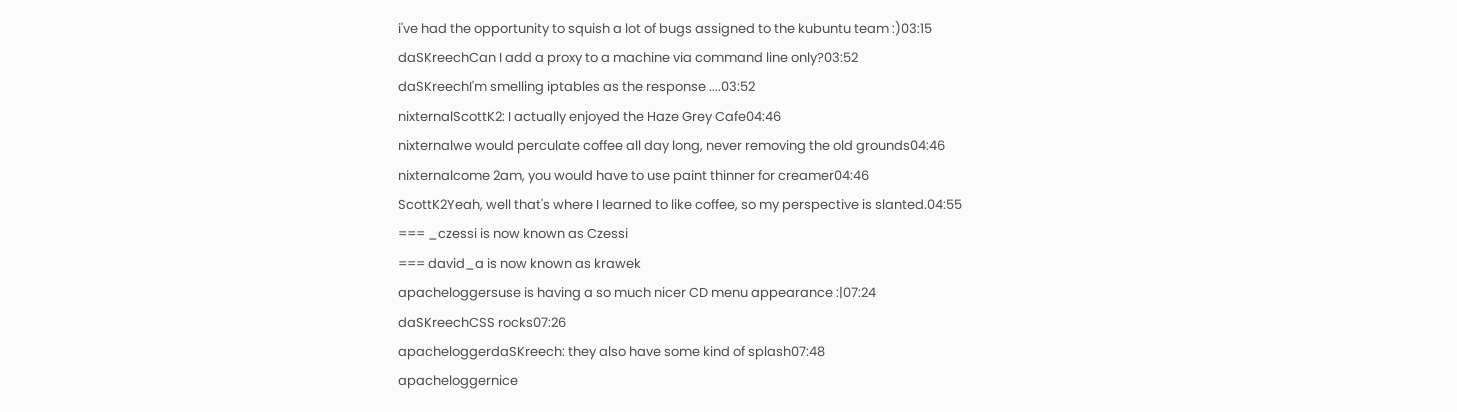i've had the opportunity to squish a lot of bugs assigned to the kubuntu team :)03:15
daSKreechCan I add a proxy to a machine via command line only?03:52
daSKreechI'm smelling iptables as the response ....03:52
nixternalScottK2: I actually enjoyed the Haze Grey Cafe04:46
nixternalwe would perculate coffee all day long, never removing the old grounds04:46
nixternalcome 2am, you would have to use paint thinner for creamer04:46
ScottK2Yeah, well that's where I learned to like coffee, so my perspective is slanted.04:55
=== _czessi is now known as Czessi
=== david_a is now known as krawek
apacheloggersuse is having a so much nicer CD menu appearance :|07:24
daSKreechCSS rocks07:26
apacheloggerdaSKreech: they also have some kind of splash07:48
apacheloggernice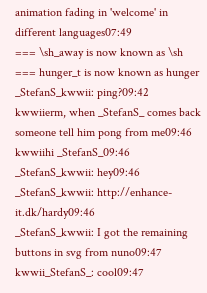animation fading in 'welcome' in different languages07:49
=== \sh_away is now known as \sh
=== hunger_t is now known as hunger
_StefanS_kwwii: ping?09:42
kwwiierm, when _StefanS_ comes back someone tell him pong from me09:46
kwwiihi _StefanS_09:46
_StefanS_kwwii: hey09:46
_StefanS_kwwii: http://enhance-it.dk/hardy09:46
_StefanS_kwwii: I got the remaining buttons in svg from nuno09:47
kwwii_StefanS_: cool09:47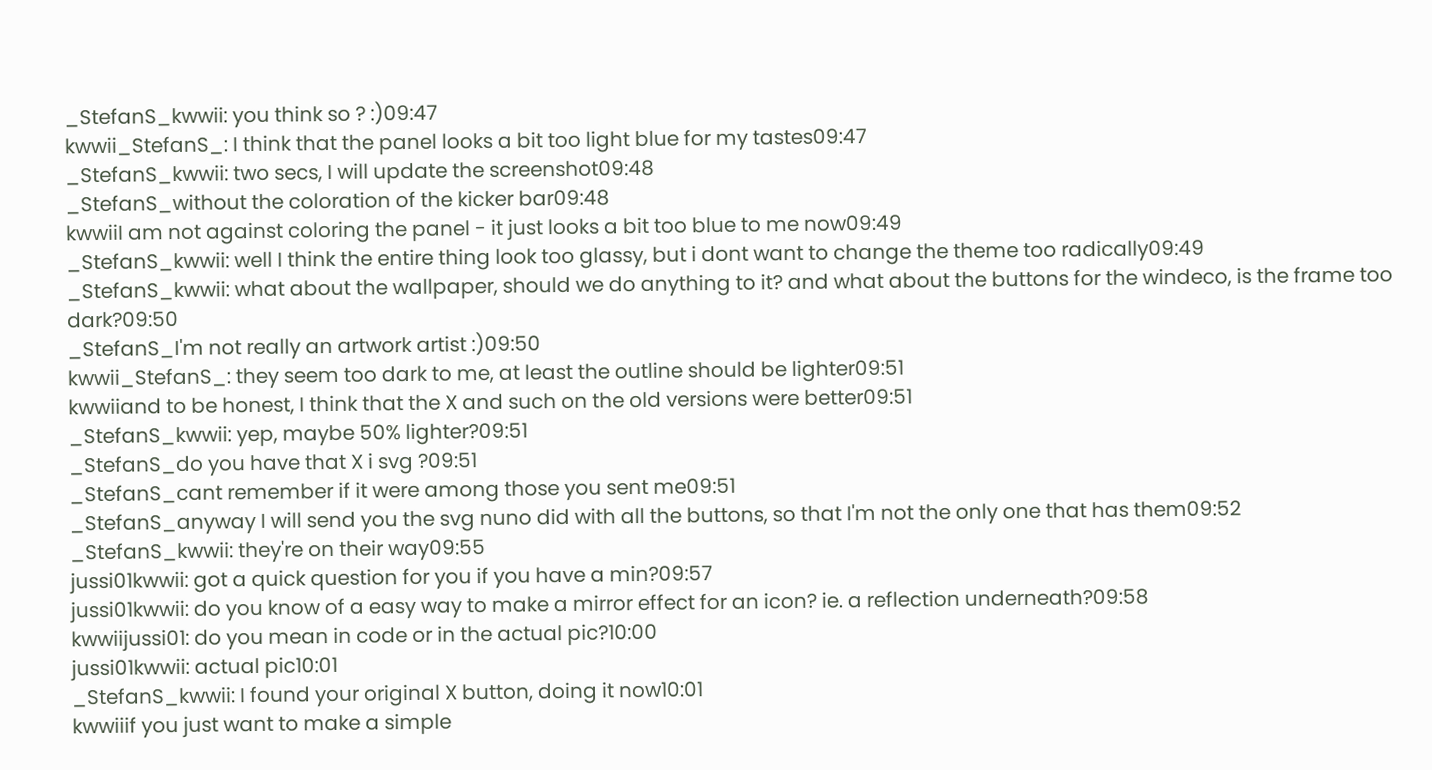_StefanS_kwwii: you think so ? :)09:47
kwwii_StefanS_: I think that the panel looks a bit too light blue for my tastes09:47
_StefanS_kwwii: two secs, I will update the screenshot09:48
_StefanS_without the coloration of the kicker bar09:48
kwwiiI am not against coloring the panel - it just looks a bit too blue to me now09:49
_StefanS_kwwii: well I think the entire thing look too glassy, but i dont want to change the theme too radically09:49
_StefanS_kwwii: what about the wallpaper, should we do anything to it? and what about the buttons for the windeco, is the frame too dark?09:50
_StefanS_I'm not really an artwork artist :)09:50
kwwii_StefanS_: they seem too dark to me, at least the outline should be lighter09:51
kwwiiand to be honest, I think that the X and such on the old versions were better09:51
_StefanS_kwwii: yep, maybe 50% lighter?09:51
_StefanS_do you have that X i svg ?09:51
_StefanS_cant remember if it were among those you sent me09:51
_StefanS_anyway I will send you the svg nuno did with all the buttons, so that I'm not the only one that has them09:52
_StefanS_kwwii: they're on their way09:55
jussi01kwwii: got a quick question for you if you have a min?09:57
jussi01kwwii: do you know of a easy way to make a mirror effect for an icon? ie. a reflection underneath?09:58
kwwiijussi01: do you mean in code or in the actual pic?10:00
jussi01kwwii: actual pic10:01
_StefanS_kwwii: I found your original X button, doing it now10:01
kwwiiif you just want to make a simple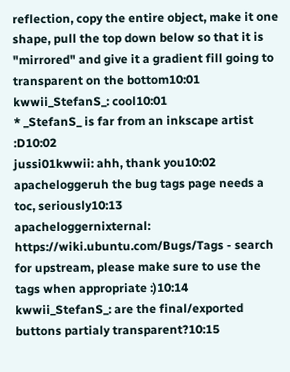reflection, copy the entire object, make it one shape, pull the top down below so that it is "mirrored" and give it a gradient fill going to transparent on the bottom10:01
kwwii_StefanS_: cool10:01
* _StefanS_ is far from an inkscape artist :D10:02
jussi01kwwii: ahh, thank you10:02
apacheloggeruh the bug tags page needs a toc, seriously10:13
apacheloggernixternal: https://wiki.ubuntu.com/Bugs/Tags - search for upstream, please make sure to use the tags when appropriate :)10:14
kwwii_StefanS_: are the final/exported buttons partialy transparent?10:15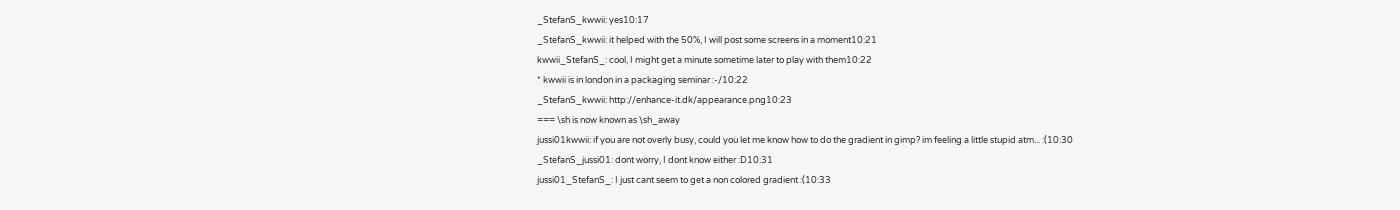_StefanS_kwwii: yes10:17
_StefanS_kwwii: it helped with the 50%, I will post some screens in a moment10:21
kwwii_StefanS_: cool, I might get a minute sometime later to play with them10:22
* kwwii is in london in a packaging seminar :-/10:22
_StefanS_kwwii: http://enhance-it.dk/appearance.png10:23
=== \sh is now known as \sh_away
jussi01kwwii: if you are not overly busy, could you let me know how to do the gradient in gimp? im feeling a little stupid atm... :(10:30
_StefanS_jussi01: dont worry, I dont know either :D10:31
jussi01_StefanS_: I just cant seem to get a non colored gradient :(10:33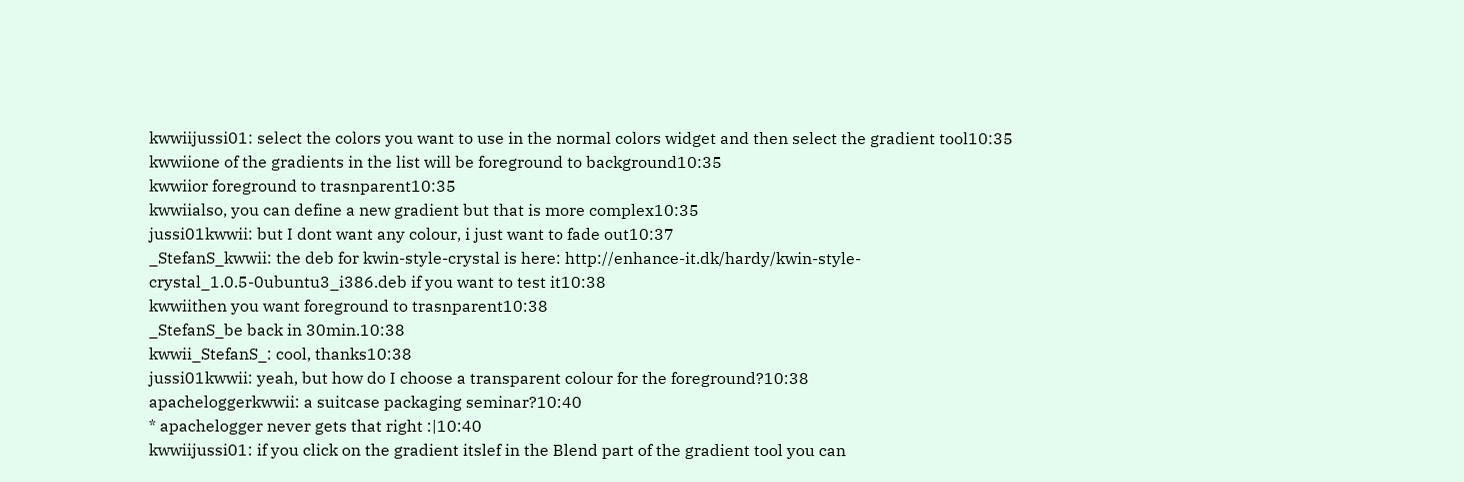kwwiijussi01: select the colors you want to use in the normal colors widget and then select the gradient tool10:35
kwwiione of the gradients in the list will be foreground to background10:35
kwwiior foreground to trasnparent10:35
kwwiialso, you can define a new gradient but that is more complex10:35
jussi01kwwii: but I dont want any colour, i just want to fade out10:37
_StefanS_kwwii: the deb for kwin-style-crystal is here: http://enhance-it.dk/hardy/kwin-style-crystal_1.0.5-0ubuntu3_i386.deb if you want to test it10:38
kwwiithen you want foreground to trasnparent10:38
_StefanS_be back in 30min.10:38
kwwii_StefanS_: cool, thanks10:38
jussi01kwwii: yeah, but how do I choose a transparent colour for the foreground?10:38
apacheloggerkwwii: a suitcase packaging seminar?10:40
* apachelogger never gets that right :|10:40
kwwiijussi01: if you click on the gradient itslef in the Blend part of the gradient tool you can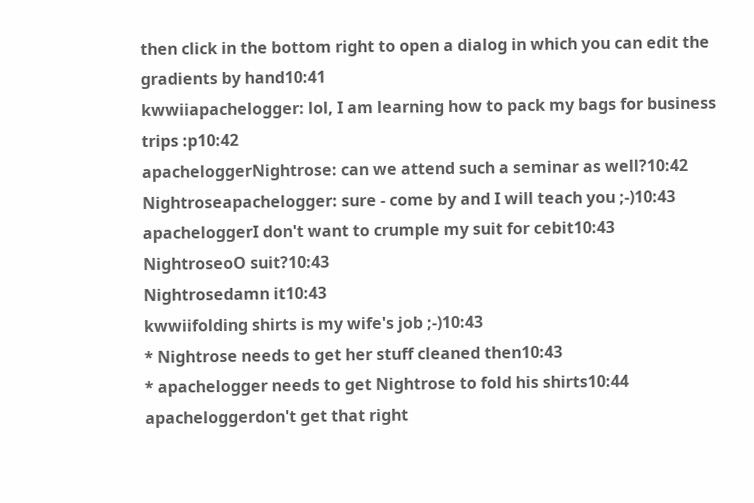then click in the bottom right to open a dialog in which you can edit the gradients by hand10:41
kwwiiapachelogger: lol, I am learning how to pack my bags for business trips :p10:42
apacheloggerNightrose: can we attend such a seminar as well?10:42
Nightroseapachelogger: sure - come by and I will teach you ;-)10:43
apacheloggerI don't want to crumple my suit for cebit10:43
NightroseoO suit?10:43
Nightrosedamn it10:43
kwwiifolding shirts is my wife's job ;-)10:43
* Nightrose needs to get her stuff cleaned then10:43
* apachelogger needs to get Nightrose to fold his shirts10:44
apacheloggerdon't get that right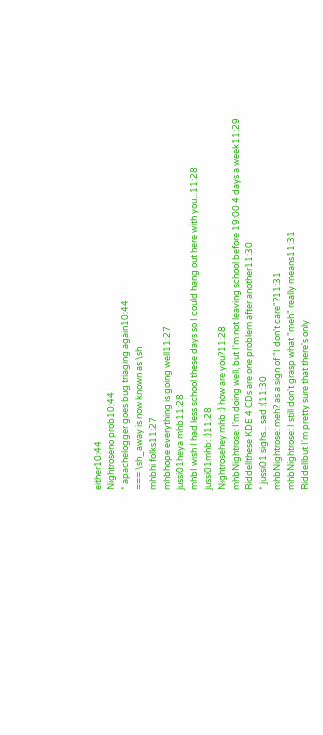either10:44
Nightroseno prob10:44
* apachelogger goes bug triaging again10:44
=== \sh_away is now known as \sh
mhbhi folks11:27
mhbhope everything is going well11:27
jussi01heya mhb11:28
mhbI wish I had less school these days so I could hang out here with you...11:28
jussi01mhb: :)11:28
Nightrosehey mhb :) how are you?11:28
mhbNightrose: I'm doing well, but I'm not leaving school before 19:00 4 days a week11:29
Riddellthese KDE 4 CDs are one problem after another11:30
* jussi01 sighs... sad :(11:30
mhbNightrose: meh? as a sign of "I don't care"?11:31
mhbNightrose: I still don't grasp what "meh" really means11:31
Riddellbut I'm pretty sure that there's only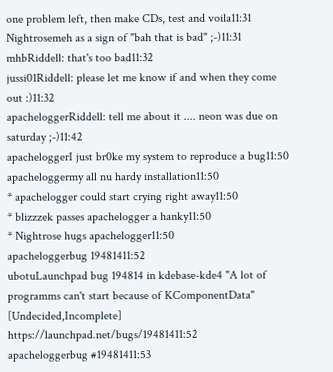one problem left, then make CDs, test and voila11:31
Nightrosemeh as a sign of "bah that is bad" ;-)11:31
mhbRiddell: that's too bad11:32
jussi01Riddell: please let me know if and when they come out :)11:32
apacheloggerRiddell: tell me about it .... neon was due on saturday ;-)11:42
apacheloggerI just br0ke my system to reproduce a bug11:50
apacheloggermy all nu hardy installation11:50
* apachelogger could start crying right away11:50
* blizzzek passes apachelogger a hanky11:50
* Nightrose hugs apachelogger11:50
apacheloggerbug 19481411:52
ubotuLaunchpad bug 194814 in kdebase-kde4 "A lot of programms can't start because of KComponentData" [Undecided,Incomplete] https://launchpad.net/bugs/19481411:52
apacheloggerbug #19481411:53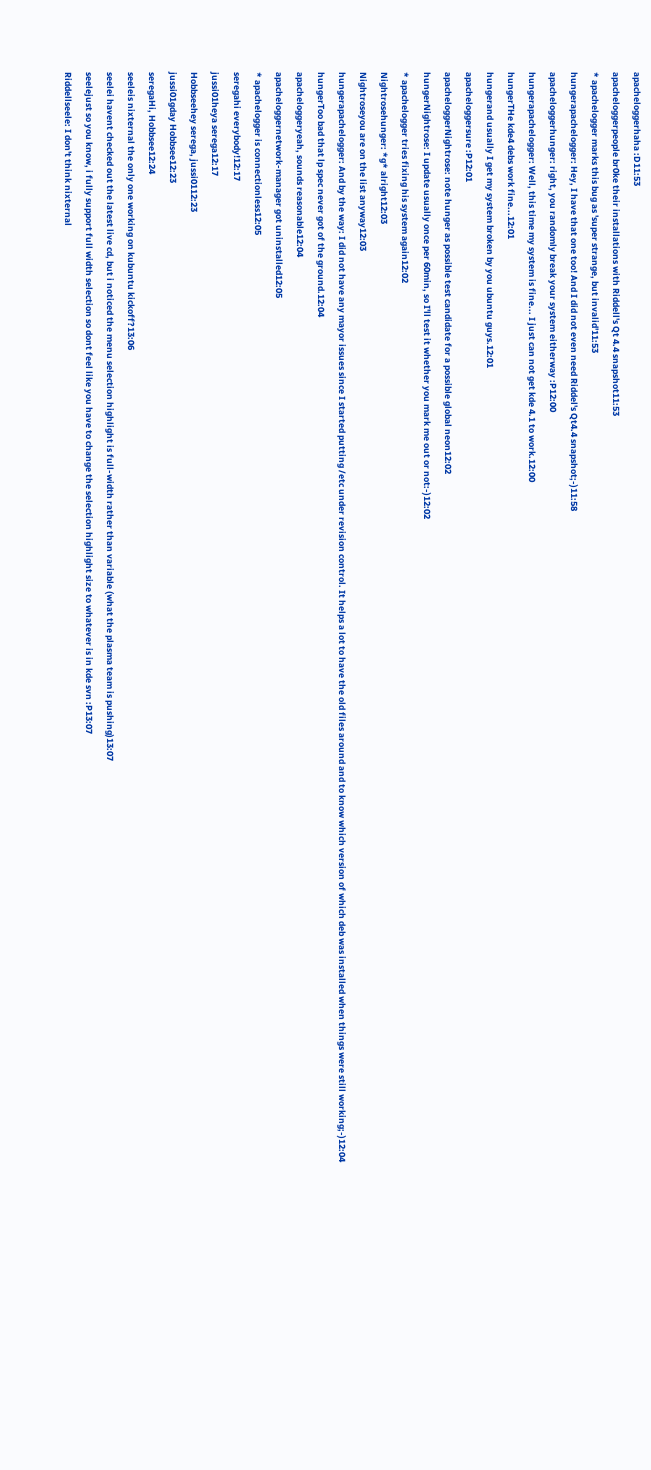apacheloggerhaha :D11:53
apacheloggerpeople br0ke their installations with Riddell's Qt 4.4 snapshot11:53
* apachelogger marks this bug as 'super strange, but invalid'11:53
hungerapachelogger: Hey, I have that one too! And I did not even need Riddel's Qt4.4 snapshot;-)11:58
apacheloggerhunger: right, you randomly break your system eitherway :P12:00
hungerapachelogger: Well, this time my system is fine... I just can not get kde 4.1 to work.12:00
hungerTHe kde4 debs work fine...12:01
hungerand usually I get my system broken by you ubuntu guys.12:01
apacheloggersure :P12:01
apacheloggerNightrose: note hunger as possible test candidate for a possible global neon12:02
hungerNightrose: I update usually once per 60min, so I'll test it whether you mark me out or not:-)12:02
* apachelogger tries fixing his system again12:02
Nightrosehunger: *g* alright12:03
Nightroseyou are on the list anyway12:03
hungerapachelogger: And by the way: I did not have any mayor issues since I started putting /etc under revision control. It helps a lot to have the old files around and to know which version of which deb was installed when things were still working;-)12:04
hungerToo bad that lp spec never got of the ground.12:04
apacheloggeryeah, sounds reasonable12:04
apacheloggernetwork-manager got uninstalled12:05
* apachelogger is connectionless12:05
seregahi everybody!12:17
jussi01heya serega12:17
Hobbseehey serega, jussi0112:23
jussi01gday Hobbsee12:23
seregaHi, Hobbsee12:24
seeleis nixternal the only one working on kubuntu kickoff?13:06
seelei havent checked out the latest live cd, but i noticed the menu selection highlight is full-width rather than variable (what the plasma team is pushing)13:07
seelejust so you know, i fully support full width selection so dont feel like you have to change the selection highlight size to whatever is in kde svn :P13:07
Riddellseele: I don't think nixternal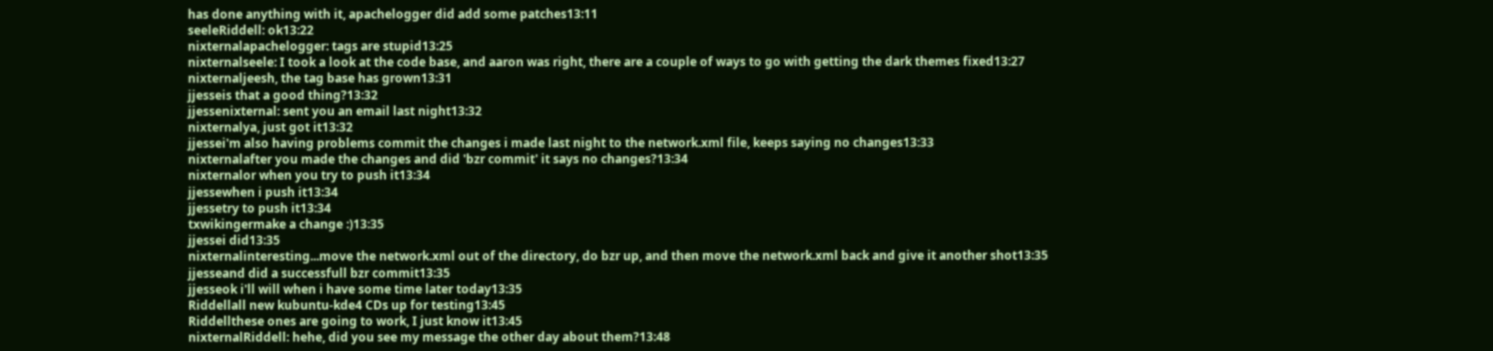has done anything with it, apachelogger did add some patches13:11
seeleRiddell: ok13:22
nixternalapachelogger: tags are stupid13:25
nixternalseele: I took a look at the code base, and aaron was right, there are a couple of ways to go with getting the dark themes fixed13:27
nixternaljeesh, the tag base has grown13:31
jjesseis that a good thing?13:32
jjessenixternal: sent you an email last night13:32
nixternalya, just got it13:32
jjessei'm also having problems commit the changes i made last night to the network.xml file, keeps saying no changes13:33
nixternalafter you made the changes and did 'bzr commit' it says no changes?13:34
nixternalor when you try to push it13:34
jjessewhen i push it13:34
jjessetry to push it13:34
txwikingermake a change :)13:35
jjessei did13:35
nixternalinteresting...move the network.xml out of the directory, do bzr up, and then move the network.xml back and give it another shot13:35
jjesseand did a successfull bzr commit13:35
jjesseok i'll will when i have some time later today13:35
Riddellall new kubuntu-kde4 CDs up for testing13:45
Riddellthese ones are going to work, I just know it13:45
nixternalRiddell: hehe, did you see my message the other day about them?13:48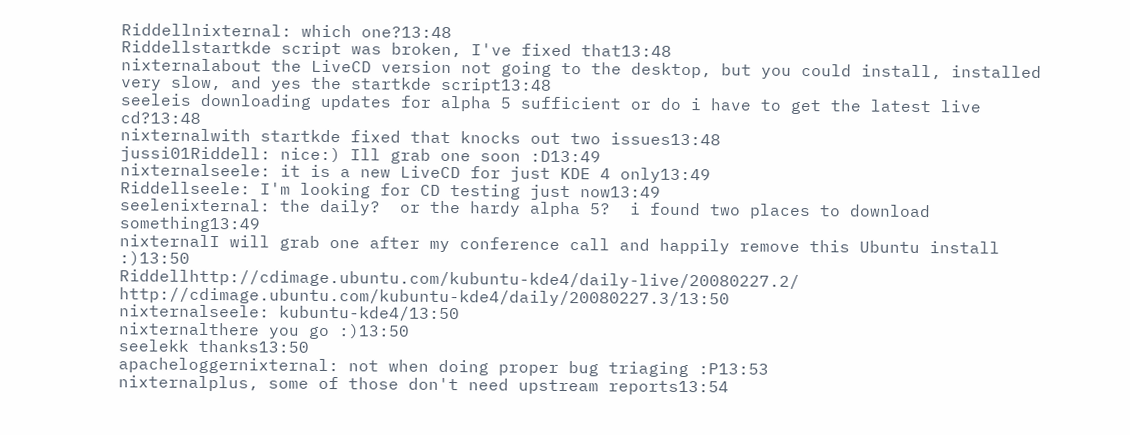Riddellnixternal: which one?13:48
Riddellstartkde script was broken, I've fixed that13:48
nixternalabout the LiveCD version not going to the desktop, but you could install, installed very slow, and yes the startkde script13:48
seeleis downloading updates for alpha 5 sufficient or do i have to get the latest live cd?13:48
nixternalwith startkde fixed that knocks out two issues13:48
jussi01Riddell: nice:) Ill grab one soon :D13:49
nixternalseele: it is a new LiveCD for just KDE 4 only13:49
Riddellseele: I'm looking for CD testing just now13:49
seelenixternal: the daily?  or the hardy alpha 5?  i found two places to download something13:49
nixternalI will grab one after my conference call and happily remove this Ubuntu install :)13:50
Riddellhttp://cdimage.ubuntu.com/kubuntu-kde4/daily-live/20080227.2/  http://cdimage.ubuntu.com/kubuntu-kde4/daily/20080227.3/13:50
nixternalseele: kubuntu-kde4/13:50
nixternalthere you go :)13:50
seelekk thanks13:50
apacheloggernixternal: not when doing proper bug triaging :P13:53
nixternalplus, some of those don't need upstream reports13:54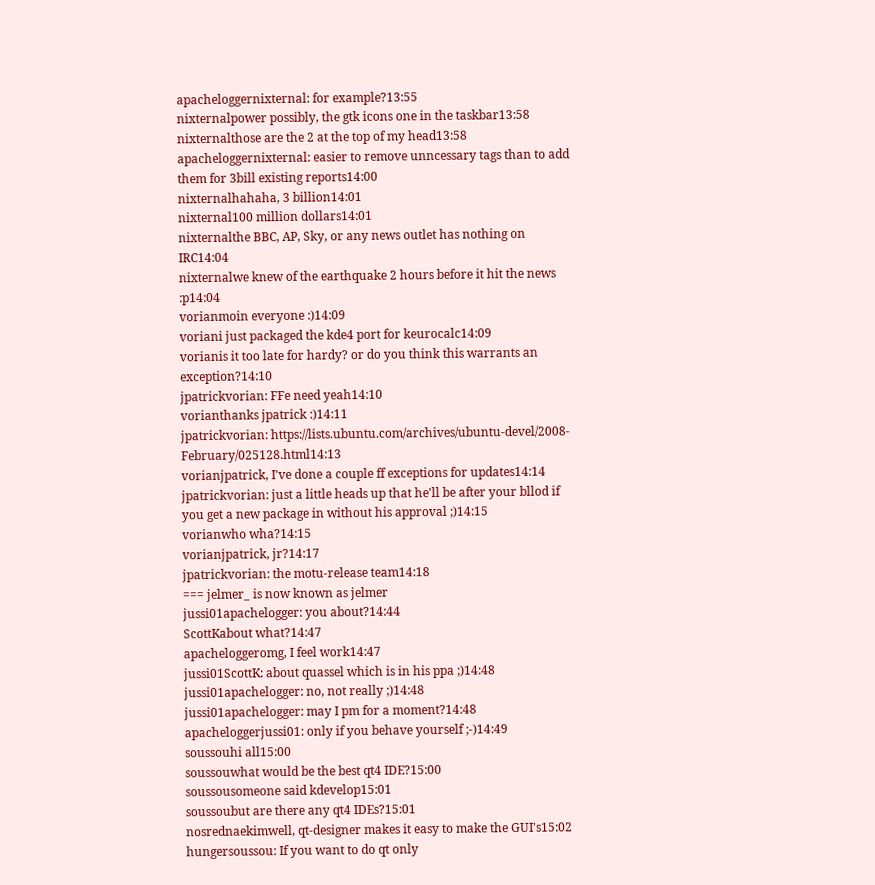apacheloggernixternal: for example?13:55
nixternalpower possibly, the gtk icons one in the taskbar13:58
nixternalthose are the 2 at the top of my head13:58
apacheloggernixternal: easier to remove unncessary tags than to add them for 3bill existing reports14:00
nixternalhahaha, 3 billion14:01
nixternal100 million dollars14:01
nixternalthe BBC, AP, Sky, or any news outlet has nothing on IRC14:04
nixternalwe knew of the earthquake 2 hours before it hit the news :p14:04
vorianmoin everyone :)14:09
voriani just packaged the kde4 port for keurocalc14:09
vorianis it too late for hardy? or do you think this warrants an exception?14:10
jpatrickvorian: FFe need yeah14:10
vorianthanks jpatrick :)14:11
jpatrickvorian: https://lists.ubuntu.com/archives/ubuntu-devel/2008-February/025128.html14:13
vorianjpatrick, I've done a couple ff exceptions for updates14:14
jpatrickvorian: just a little heads up that he'll be after your bllod if you get a new package in without his approval ;)14:15
vorianwho wha?14:15
vorianjpatrick, jr?14:17
jpatrickvorian: the motu-release team14:18
=== jelmer_ is now known as jelmer
jussi01apachelogger: you about?14:44
ScottKabout what?14:47
apacheloggeromg, I feel work14:47
jussi01ScottK: about quassel which is in his ppa ;)14:48
jussi01apachelogger: no, not really ;)14:48
jussi01apachelogger: may I pm for a moment?14:48
apacheloggerjussi01: only if you behave yourself ;-)14:49
soussouhi all15:00
soussouwhat would be the best qt4 IDE?15:00
soussousomeone said kdevelop15:01
soussoubut are there any qt4 IDEs?15:01
nosrednaekimwell, qt-designer makes it easy to make the GUI's15:02
hungersoussou: If you want to do qt only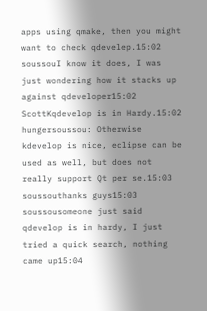apps using qmake, then you might want to check qdevelep.15:02
soussouI know it does, I was just wondering how it stacks up against qdeveloper15:02
ScottKqdevelop is in Hardy.15:02
hungersoussou: Otherwise kdevelop is nice, eclipse can be used as well, but does not really support Qt per se.15:03
soussouthanks guys15:03
soussousomeone just said qdevelop is in hardy, I just tried a quick search, nothing came up15:04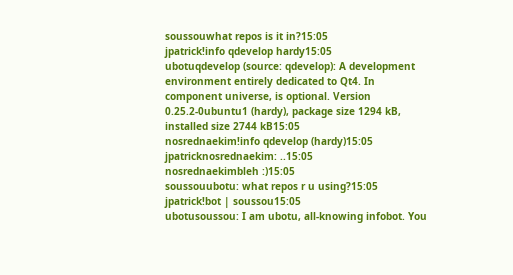soussouwhat repos is it in?15:05
jpatrick!info qdevelop hardy15:05
ubotuqdevelop (source: qdevelop): A development environment entirely dedicated to Qt4. In component universe, is optional. Version 0.25.2-0ubuntu1 (hardy), package size 1294 kB, installed size 2744 kB15:05
nosrednaekim!info qdevelop (hardy)15:05
jpatricknosrednaekim: ..15:05
nosrednaekimbleh :)15:05
soussouubotu: what repos r u using?15:05
jpatrick!bot | soussou15:05
ubotusoussou: I am ubotu, all-knowing infobot. You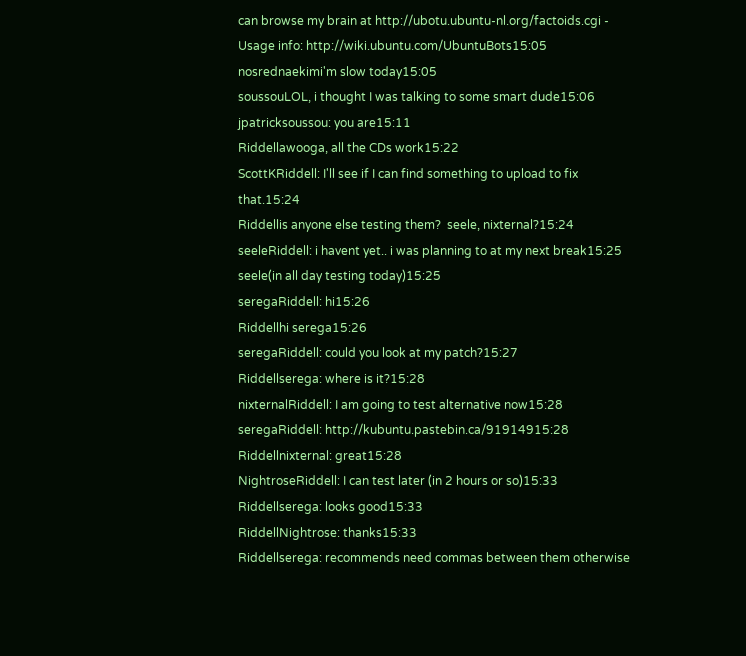can browse my brain at http://ubotu.ubuntu-nl.org/factoids.cgi - Usage info: http://wiki.ubuntu.com/UbuntuBots15:05
nosrednaekimi'm slow today15:05
soussouLOL, i thought I was talking to some smart dude15:06
jpatricksoussou: you are15:11
Riddellawooga, all the CDs work15:22
ScottKRiddell: I'll see if I can find something to upload to fix that.15:24
Riddellis anyone else testing them?  seele, nixternal?15:24
seeleRiddell: i havent yet.. i was planning to at my next break15:25
seele(in all day testing today)15:25
seregaRiddell: hi15:26
Riddellhi serega15:26
seregaRiddell: could you look at my patch?15:27
Riddellserega: where is it?15:28
nixternalRiddell: I am going to test alternative now15:28
seregaRiddell: http://kubuntu.pastebin.ca/91914915:28
Riddellnixternal: great15:28
NightroseRiddell: I can test later (in 2 hours or so)15:33
Riddellserega: looks good15:33
RiddellNightrose: thanks15:33
Riddellserega: recommends need commas between them otherwise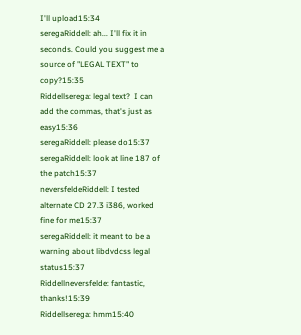I'll upload15:34
seregaRiddell: ah... I'll fix it in seconds. Could you suggest me a source of "LEGAL TEXT" to copy?15:35
Riddellserega: legal text?  I can add the commas, that's just as easy15:36
seregaRiddell: please do15:37
seregaRiddell: look at line 187 of the patch15:37
neversfeldeRiddell: I tested alternate CD 27.3 i386, worked fine for me15:37
seregaRiddell: it meant to be a warning about libdvdcss legal status15:37
Riddellneversfelde: fantastic, thanks!15:39
Riddellserega: hmm15:40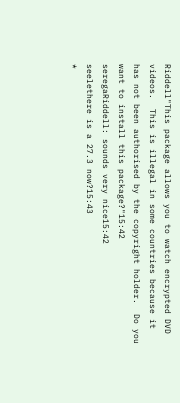Riddell"This package allows you to watch encrypted DVD videos.  This is illegal in some countries because it has not been authorised by the copyright holder.  Do you want to install this package?"15:42
seregaRiddell: sounds very nice15:42
seelethere is a 27.3 now?15:43
*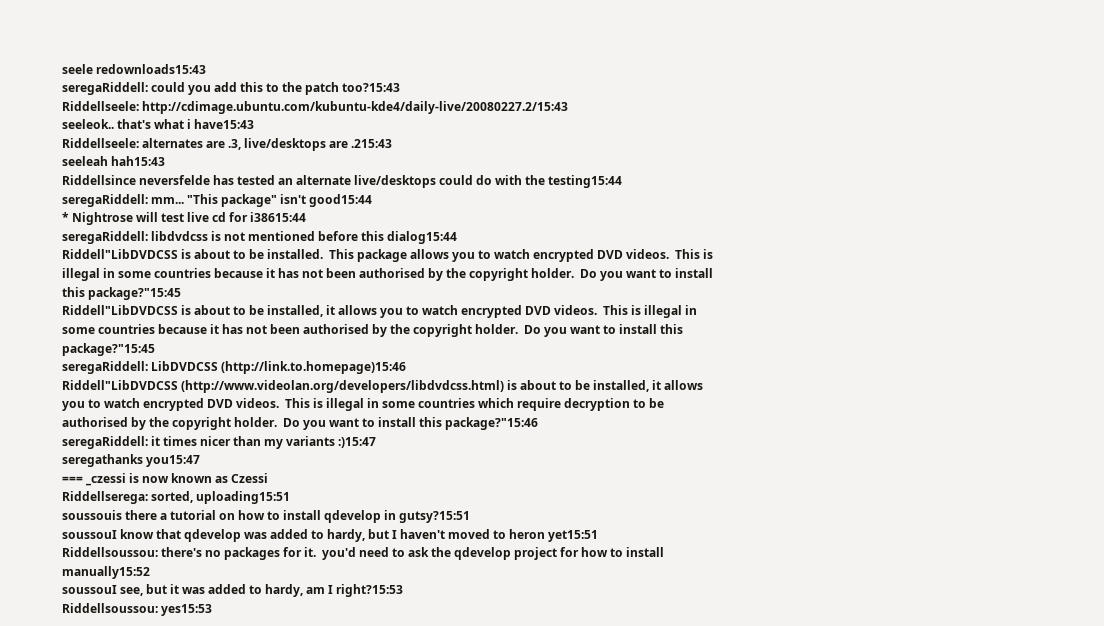seele redownloads15:43
seregaRiddell: could you add this to the patch too?15:43
Riddellseele: http://cdimage.ubuntu.com/kubuntu-kde4/daily-live/20080227.2/15:43
seeleok.. that's what i have15:43
Riddellseele: alternates are .3, live/desktops are .215:43
seeleah hah15:43
Riddellsince neversfelde has tested an alternate live/desktops could do with the testing15:44
seregaRiddell: mm... "This package" isn't good15:44
* Nightrose will test live cd for i38615:44
seregaRiddell: libdvdcss is not mentioned before this dialog15:44
Riddell"LibDVDCSS is about to be installed.  This package allows you to watch encrypted DVD videos.  This is illegal in some countries because it has not been authorised by the copyright holder.  Do you want to install this package?"15:45
Riddell"LibDVDCSS is about to be installed, it allows you to watch encrypted DVD videos.  This is illegal in some countries because it has not been authorised by the copyright holder.  Do you want to install this package?"15:45
seregaRiddell: LibDVDCSS (http://link.to.homepage)15:46
Riddell"LibDVDCSS (http://www.videolan.org/developers/libdvdcss.html) is about to be installed, it allows you to watch encrypted DVD videos.  This is illegal in some countries which require decryption to be authorised by the copyright holder.  Do you want to install this package?"15:46
seregaRiddell: it times nicer than my variants :)15:47
seregathanks you15:47
=== _czessi is now known as Czessi
Riddellserega: sorted, uploading15:51
soussouis there a tutorial on how to install qdevelop in gutsy?15:51
soussouI know that qdevelop was added to hardy, but I haven't moved to heron yet15:51
Riddellsoussou: there's no packages for it.  you'd need to ask the qdevelop project for how to install manually15:52
soussouI see, but it was added to hardy, am I right?15:53
Riddellsoussou: yes15:53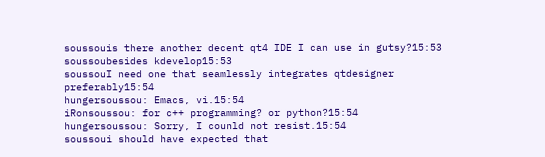soussouis there another decent qt4 IDE I can use in gutsy?15:53
soussoubesides kdevelop15:53
soussouI need one that seamlessly integrates qtdesigner preferably15:54
hungersoussou: Emacs, vi.15:54
iRonsoussou: for c++ programming? or python?15:54
hungersoussou: Sorry, I counld not resist.15:54
soussoui should have expected that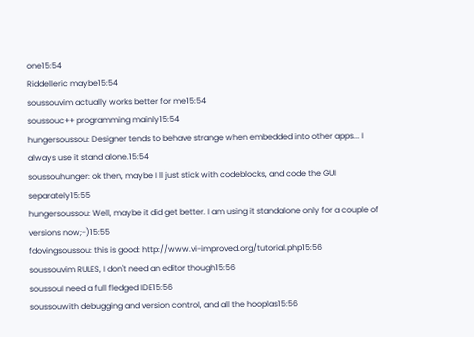one15:54
Riddelleric maybe15:54
soussouvim actually works better for me15:54
soussouc++ programming mainly15:54
hungersoussou: Designer tends to behave strange when embedded into other apps... I always use it stand alone.15:54
soussouhunger: ok then, maybe I ll just stick with codeblocks, and code the GUI separately15:55
hungersoussou: Well, maybe it did get better. I am using it standalone only for a couple of versions now;-)15:55
fdovingsoussou: this is good: http://www.vi-improved.org/tutorial.php15:56
soussouvim RULES, I don't need an editor though15:56
soussouI need a full fledged IDE15:56
soussouwith debugging and version control, and all the hooplas15:56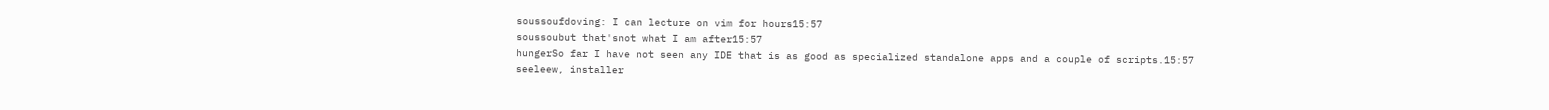soussoufdoving: I can lecture on vim for hours15:57
soussoubut that'snot what I am after15:57
hungerSo far I have not seen any IDE that is as good as specialized standalone apps and a couple of scripts.15:57
seeleew, installer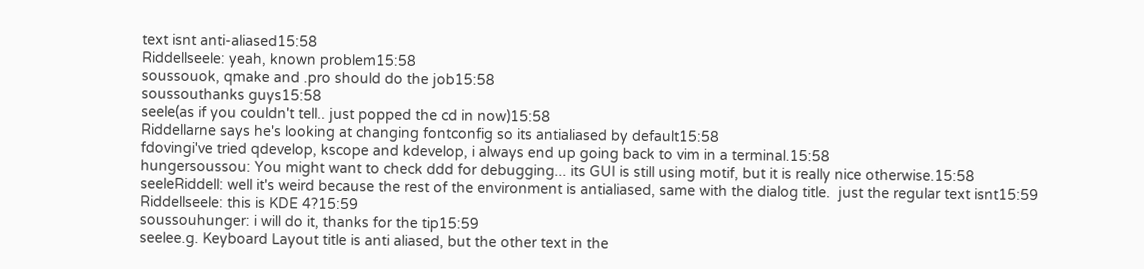text isnt anti-aliased15:58
Riddellseele: yeah, known problem15:58
soussouok, qmake and .pro should do the job15:58
soussouthanks guys15:58
seele(as if you couldn't tell.. just popped the cd in now)15:58
Riddellarne says he's looking at changing fontconfig so its antialiased by default15:58
fdovingi've tried qdevelop, kscope and kdevelop, i always end up going back to vim in a terminal.15:58
hungersoussou: You might want to check ddd for debugging... its GUI is still using motif, but it is really nice otherwise.15:58
seeleRiddell: well it's weird because the rest of the environment is antialiased, same with the dialog title.  just the regular text isnt15:59
Riddellseele: this is KDE 4?15:59
soussouhunger: i will do it, thanks for the tip15:59
seelee.g. Keyboard Layout title is anti aliased, but the other text in the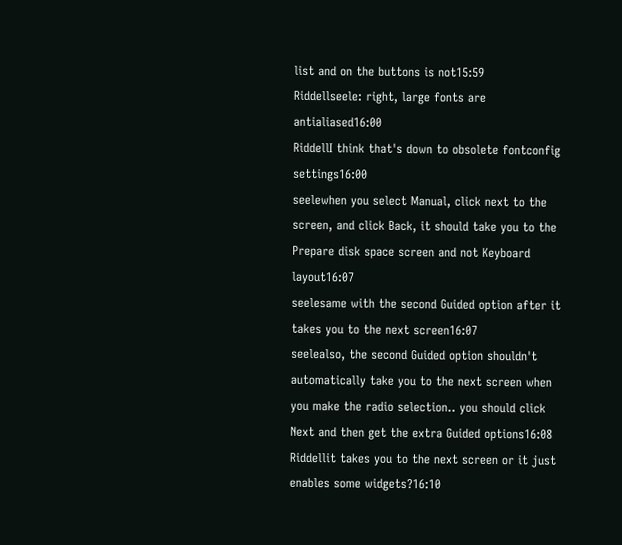list and on the buttons is not15:59
Riddellseele: right, large fonts are antialiased16:00
RiddellI think that's down to obsolete fontconfig settings16:00
seelewhen you select Manual, click next to the screen, and click Back, it should take you to the Prepare disk space screen and not Keyboard layout16:07
seelesame with the second Guided option after it takes you to the next screen16:07
seelealso, the second Guided option shouldn't automatically take you to the next screen when you make the radio selection.. you should click Next and then get the extra Guided options16:08
Riddellit takes you to the next screen or it just enables some widgets?16:10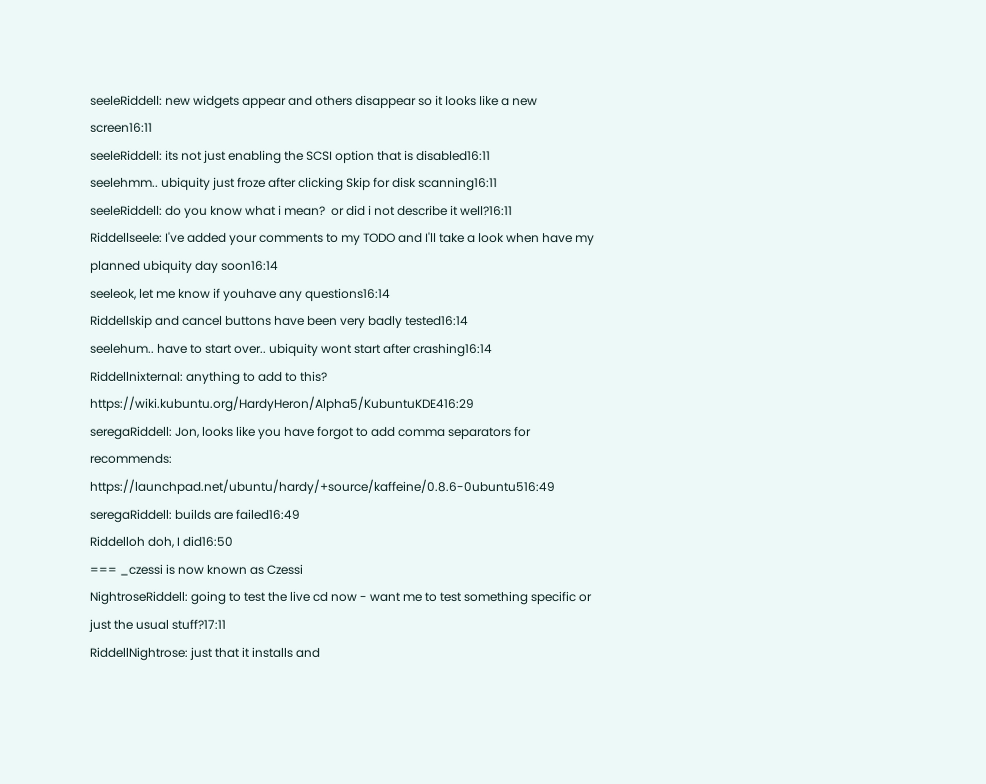seeleRiddell: new widgets appear and others disappear so it looks like a new screen16:11
seeleRiddell: its not just enabling the SCSI option that is disabled16:11
seelehmm.. ubiquity just froze after clicking Skip for disk scanning16:11
seeleRiddell: do you know what i mean?  or did i not describe it well?16:11
Riddellseele: I've added your comments to my TODO and I'll take a look when have my planned ubiquity day soon16:14
seeleok, let me know if youhave any questions16:14
Riddellskip and cancel buttons have been very badly tested16:14
seelehum.. have to start over.. ubiquity wont start after crashing16:14
Riddellnixternal: anything to add to this? https://wiki.kubuntu.org/HardyHeron/Alpha5/KubuntuKDE416:29
seregaRiddell: Jon, looks like you have forgot to add comma separators for recommends: https://launchpad.net/ubuntu/hardy/+source/kaffeine/0.8.6-0ubuntu516:49
seregaRiddell: builds are failed16:49
Riddelloh doh, I did16:50
=== _czessi is now known as Czessi
NightroseRiddell: going to test the live cd now - want me to test something specific or just the usual stuff?17:11
RiddellNightrose: just that it installs and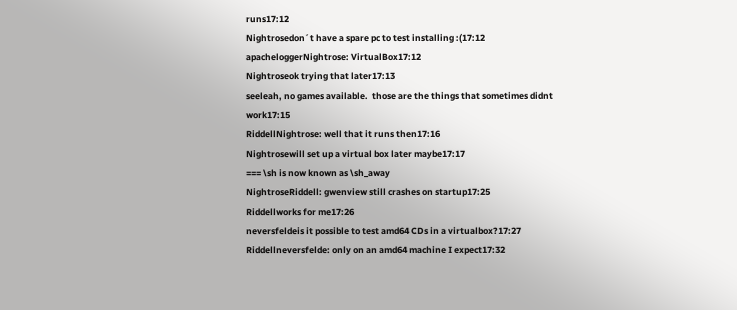runs17:12
Nightrosedon´t have a spare pc to test installing :(17:12
apacheloggerNightrose: VirtualBox17:12
Nightroseok trying that later17:13
seeleah, no games available.  those are the things that sometimes didnt work17:15
RiddellNightrose: well that it runs then17:16
Nightrosewill set up a virtual box later maybe17:17
=== \sh is now known as \sh_away
NightroseRiddell: gwenview still crashes on startup17:25
Riddellworks for me17:26
neversfeldeis it possible to test amd64 CDs in a virtualbox?17:27
Riddellneversfelde: only on an amd64 machine I expect17:32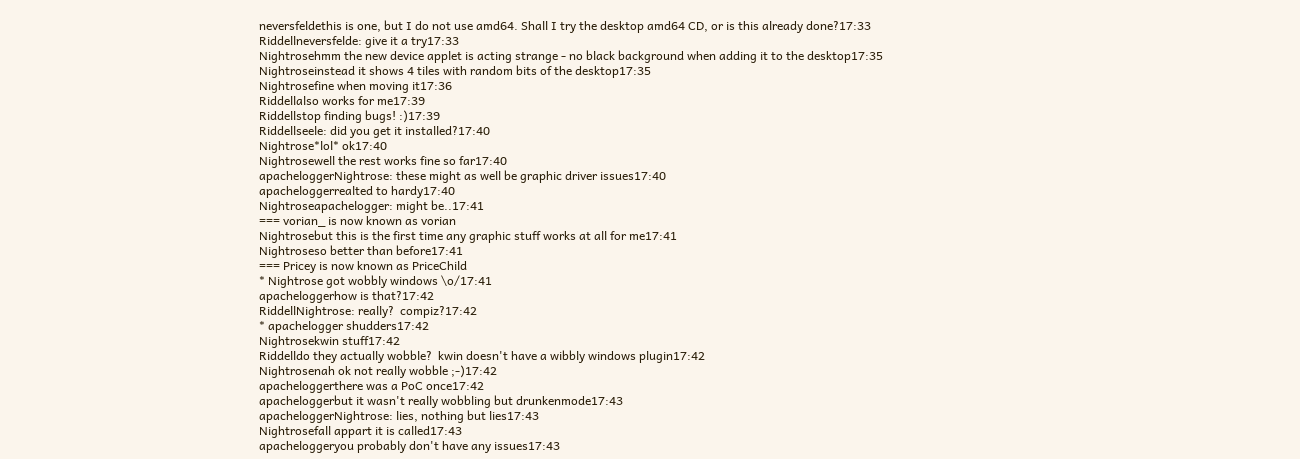neversfeldethis is one, but I do not use amd64. Shall I try the desktop amd64 CD, or is this already done?17:33
Riddellneversfelde: give it a try17:33
Nightrosehmm the new device applet is acting strange - no black background when adding it to the desktop17:35
Nightroseinstead it shows 4 tiles with random bits of the desktop17:35
Nightrosefine when moving it17:36
Riddellalso works for me17:39
Riddellstop finding bugs! :)17:39
Riddellseele: did you get it installed?17:40
Nightrose*lol* ok17:40
Nightrosewell the rest works fine so far17:40
apacheloggerNightrose: these might as well be graphic driver issues17:40
apacheloggerrealted to hardy17:40
Nightroseapachelogger: might be..17:41
=== vorian_ is now known as vorian
Nightrosebut this is the first time any graphic stuff works at all for me17:41
Nightroseso better than before17:41
=== Pricey is now known as PriceChild
* Nightrose got wobbly windows \o/17:41
apacheloggerhow is that?17:42
RiddellNightrose: really?  compiz?17:42
* apachelogger shudders17:42
Nightrosekwin stuff17:42
Riddelldo they actually wobble?  kwin doesn't have a wibbly windows plugin17:42
Nightrosenah ok not really wobble ;-)17:42
apacheloggerthere was a PoC once17:42
apacheloggerbut it wasn't really wobbling but drunkenmode17:43
apacheloggerNightrose: lies, nothing but lies17:43
Nightrosefall appart it is called17:43
apacheloggeryou probably don't have any issues17:43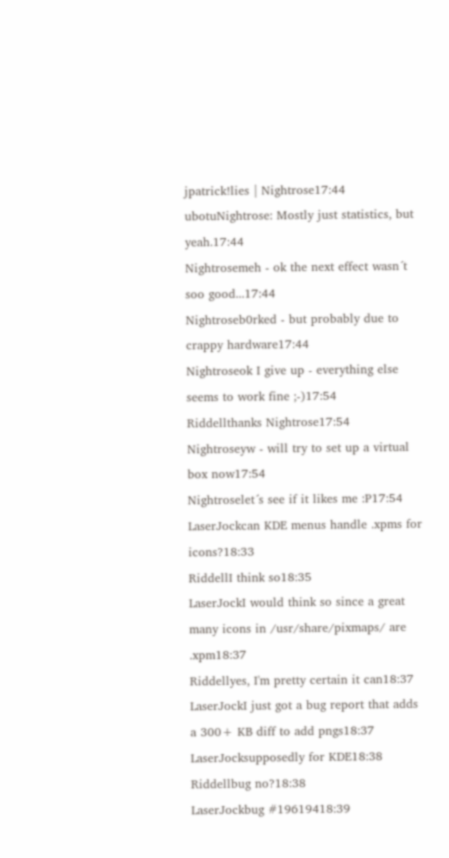jpatrick!lies | Nightrose17:44
ubotuNightrose: Mostly just statistics, but yeah.17:44
Nightrosemeh - ok the next effect wasn´t soo good...17:44
Nightroseb0rked - but probably due to crappy hardware17:44
Nightroseok I give up - everything else seems to work fine ;-)17:54
Riddellthanks Nightrose17:54
Nightroseyw - will try to set up a virtual box now17:54
Nightroselet´s see if it likes me :P17:54
LaserJockcan KDE menus handle .xpms for icons?18:33
RiddellI think so18:35
LaserJockI would think so since a great many icons in /usr/share/pixmaps/ are .xpm18:37
Riddellyes, I'm pretty certain it can18:37
LaserJockI just got a bug report that adds a 300+ KB diff to add pngs18:37
LaserJocksupposedly for KDE18:38
Riddellbug no?18:38
LaserJockbug #19619418:39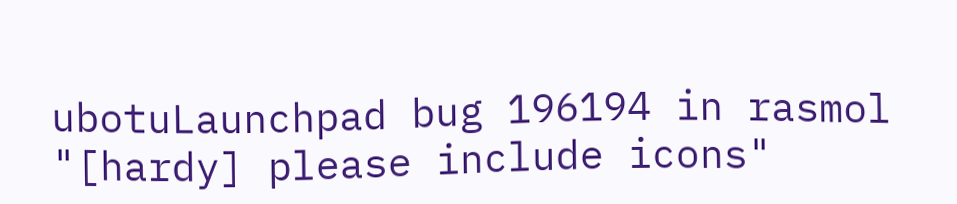ubotuLaunchpad bug 196194 in rasmol "[hardy] please include icons"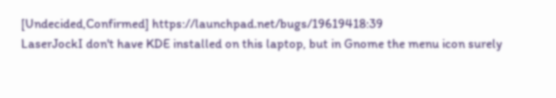[Undecided,Confirmed] https://launchpad.net/bugs/19619418:39
LaserJockI don't have KDE installed on this laptop, but in Gnome the menu icon surely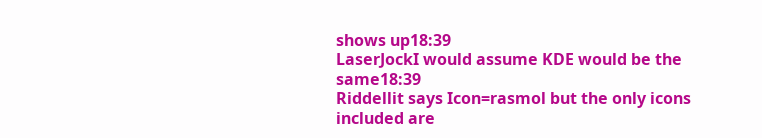shows up18:39
LaserJockI would assume KDE would be the same18:39
Riddellit says Icon=rasmol but the only icons included are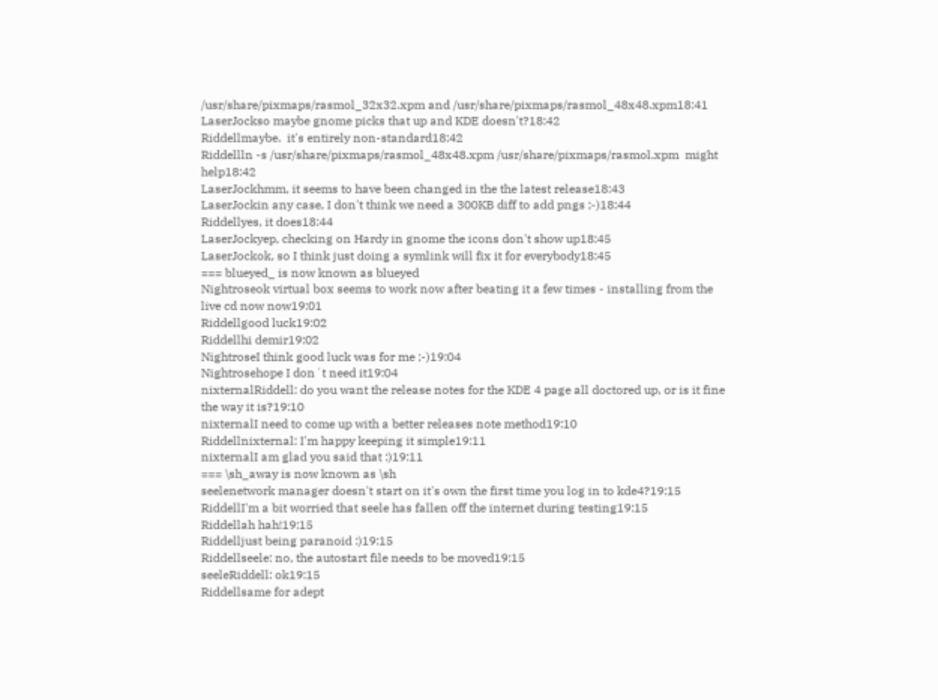/usr/share/pixmaps/rasmol_32x32.xpm and /usr/share/pixmaps/rasmol_48x48.xpm18:41
LaserJockso maybe gnome picks that up and KDE doesn't?18:42
Riddellmaybe.  it's entirely non-standard18:42
Riddellln -s /usr/share/pixmaps/rasmol_48x48.xpm /usr/share/pixmaps/rasmol.xpm  might help18:42
LaserJockhmm, it seems to have been changed in the the latest release18:43
LaserJockin any case, I don't think we need a 300KB diff to add pngs ;-)18:44
Riddellyes, it does18:44
LaserJockyep, checking on Hardy in gnome the icons don't show up18:45
LaserJockok, so I think just doing a symlink will fix it for everybody18:45
=== blueyed_ is now known as blueyed
Nightroseok virtual box seems to work now after beating it a few times - installing from the live cd now now19:01
Riddellgood luck19:02
Riddellhi demir19:02
NightroseI think good luck was for me ;-)19:04
Nightrosehope I don´t need it19:04
nixternalRiddell: do you want the release notes for the KDE 4 page all doctored up, or is it fine the way it is?19:10
nixternalI need to come up with a better releases note method19:10
Riddellnixternal: I'm happy keeping it simple19:11
nixternalI am glad you said that :)19:11
=== \sh_away is now known as \sh
seelenetwork manager doesn't start on it's own the first time you log in to kde4?19:15
RiddellI'm a bit worried that seele has fallen off the internet during testing19:15
Riddellah hah!19:15
Riddelljust being paranoid :)19:15
Riddellseele: no, the autostart file needs to be moved19:15
seeleRiddell: ok19:15
Riddellsame for adept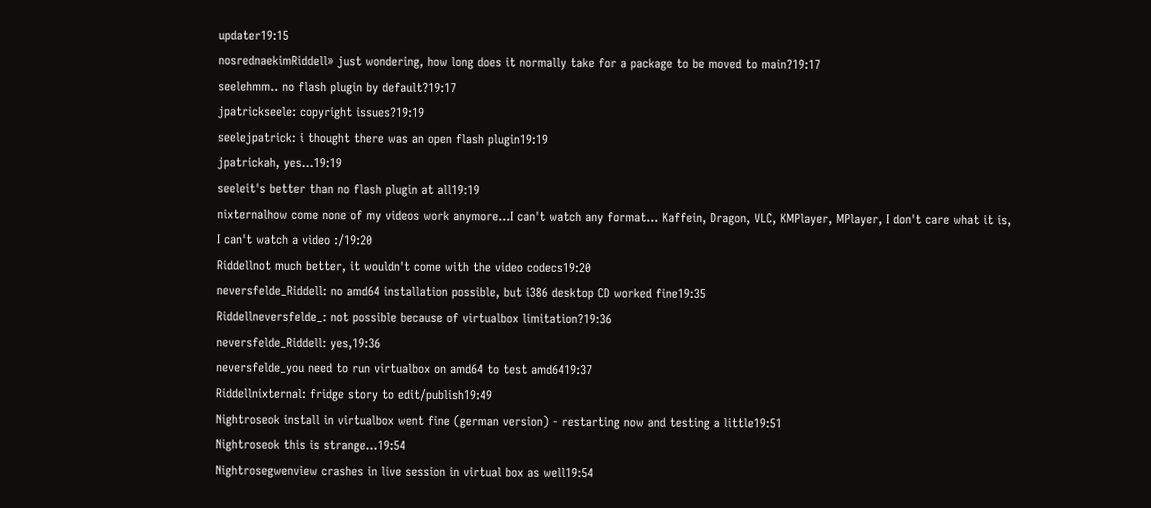updater19:15
nosrednaekimRiddell» just wondering, how long does it normally take for a package to be moved to main?19:17
seelehmm.. no flash plugin by default?19:17
jpatrickseele: copyright issues?19:19
seelejpatrick: i thought there was an open flash plugin19:19
jpatrickah, yes...19:19
seeleit's better than no flash plugin at all19:19
nixternalhow come none of my videos work anymore...I can't watch any format... Kaffein, Dragon, VLC, KMPlayer, MPlayer, I don't care what it is, I can't watch a video :/19:20
Riddellnot much better, it wouldn't come with the video codecs19:20
neversfelde_Riddell: no amd64 installation possible, but i386 desktop CD worked fine19:35
Riddellneversfelde_: not possible because of virtualbox limitation?19:36
neversfelde_Riddell: yes,19:36
neversfelde_you need to run virtualbox on amd64 to test amd6419:37
Riddellnixternal: fridge story to edit/publish19:49
Nightroseok install in virtualbox went fine (german version) - restarting now and testing a little19:51
Nightroseok this is strange...19:54
Nightrosegwenview crashes in live session in virtual box as well19:54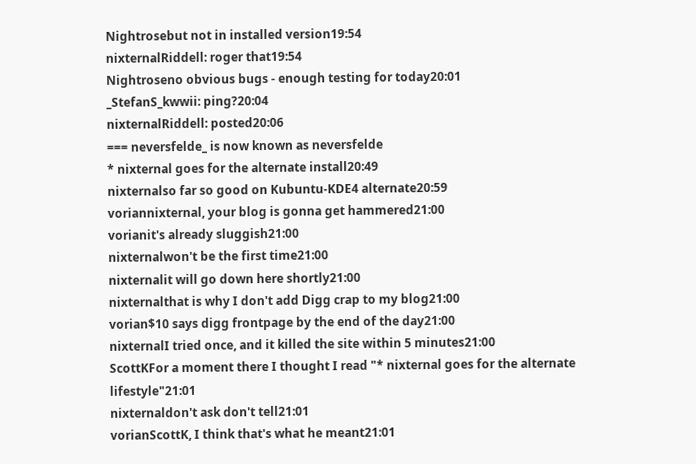Nightrosebut not in installed version19:54
nixternalRiddell: roger that19:54
Nightroseno obvious bugs - enough testing for today20:01
_StefanS_kwwii: ping?20:04
nixternalRiddell: posted20:06
=== neversfelde_ is now known as neversfelde
* nixternal goes for the alternate install20:49
nixternalso far so good on Kubuntu-KDE4 alternate20:59
voriannixternal, your blog is gonna get hammered21:00
vorianit's already sluggish21:00
nixternalwon't be the first time21:00
nixternalit will go down here shortly21:00
nixternalthat is why I don't add Digg crap to my blog21:00
vorian$10 says digg frontpage by the end of the day21:00
nixternalI tried once, and it killed the site within 5 minutes21:00
ScottKFor a moment there I thought I read "* nixternal goes for the alternate lifestyle"21:01
nixternaldon't ask don't tell21:01
vorianScottK, I think that's what he meant21:01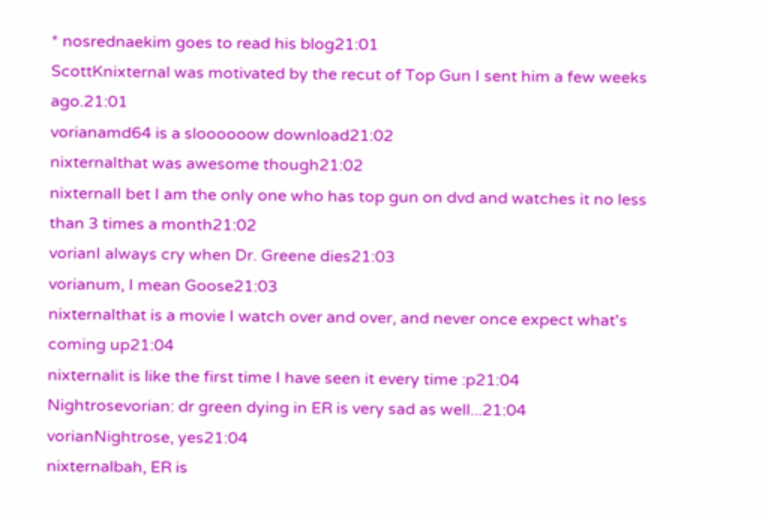* nosrednaekim goes to read his blog21:01
ScottKnixternal was motivated by the recut of Top Gun I sent him a few weeks ago.21:01
vorianamd64 is a sloooooow download21:02
nixternalthat was awesome though21:02
nixternalI bet I am the only one who has top gun on dvd and watches it no less than 3 times a month21:02
vorianI always cry when Dr. Greene dies21:03
vorianum, I mean Goose21:03
nixternalthat is a movie I watch over and over, and never once expect what's coming up21:04
nixternalit is like the first time I have seen it every time :p21:04
Nightrosevorian: dr green dying in ER is very sad as well...21:04
vorianNightrose, yes21:04
nixternalbah, ER is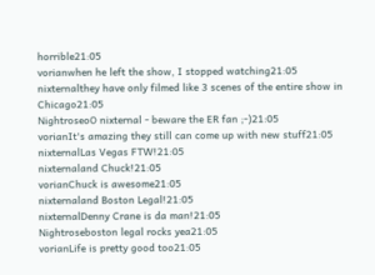horrible21:05
vorianwhen he left the show, I stopped watching21:05
nixternalthey have only filmed like 3 scenes of the entire show in Chicago21:05
NightroseoO nixternal - beware the ER fan ;-)21:05
vorianIt's amazing they still can come up with new stuff21:05
nixternalLas Vegas FTW!21:05
nixternaland Chuck!21:05
vorianChuck is awesome21:05
nixternaland Boston Legal!21:05
nixternalDenny Crane is da man!21:05
Nightroseboston legal rocks yea21:05
vorianLife is pretty good too21:05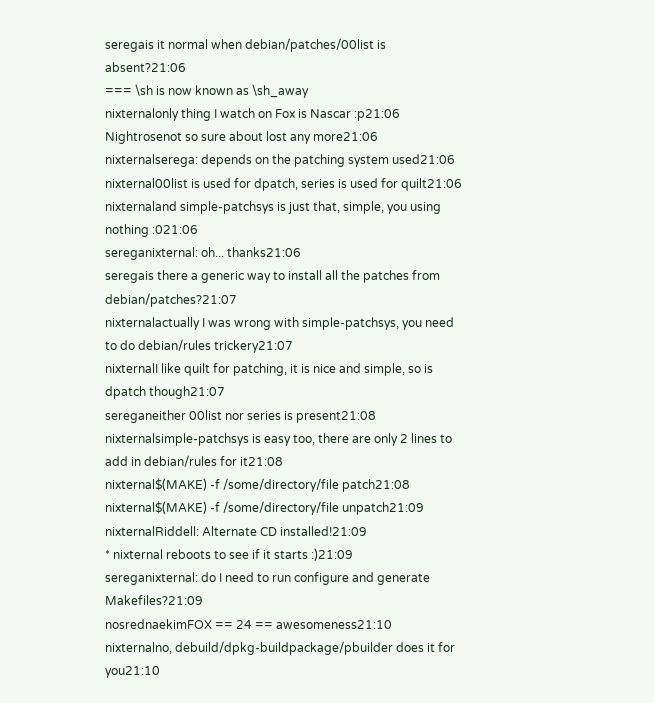seregais it normal when debian/patches/00list is absent?21:06
=== \sh is now known as \sh_away
nixternalonly thing I watch on Fox is Nascar :p21:06
Nightrosenot so sure about lost any more21:06
nixternalserega: depends on the patching system used21:06
nixternal00list is used for dpatch, series is used for quilt21:06
nixternaland simple-patchsys is just that, simple, you using nothing :021:06
sereganixternal: oh... thanks21:06
seregais there a generic way to install all the patches from debian/patches?21:07
nixternalactually I was wrong with simple-patchsys, you need to do debian/rules trickery21:07
nixternalI like quilt for patching, it is nice and simple, so is dpatch though21:07
sereganeither 00list nor series is present21:08
nixternalsimple-patchsys is easy too, there are only 2 lines to add in debian/rules for it21:08
nixternal$(MAKE) -f /some/directory/file patch21:08
nixternal$(MAKE) -f /some/directory/file unpatch21:09
nixternalRiddell: Alternate CD installed!21:09
* nixternal reboots to see if it starts :)21:09
sereganixternal: do I need to run configure and generate Makefiles?21:09
nosrednaekimFOX == 24 == awesomeness21:10
nixternalno, debuild/dpkg-buildpackage/pbuilder does it for you21:10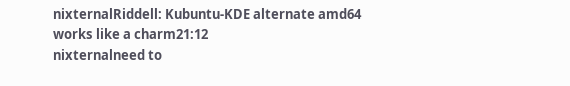nixternalRiddell: Kubuntu-KDE alternate amd64 works like a charm21:12
nixternalneed to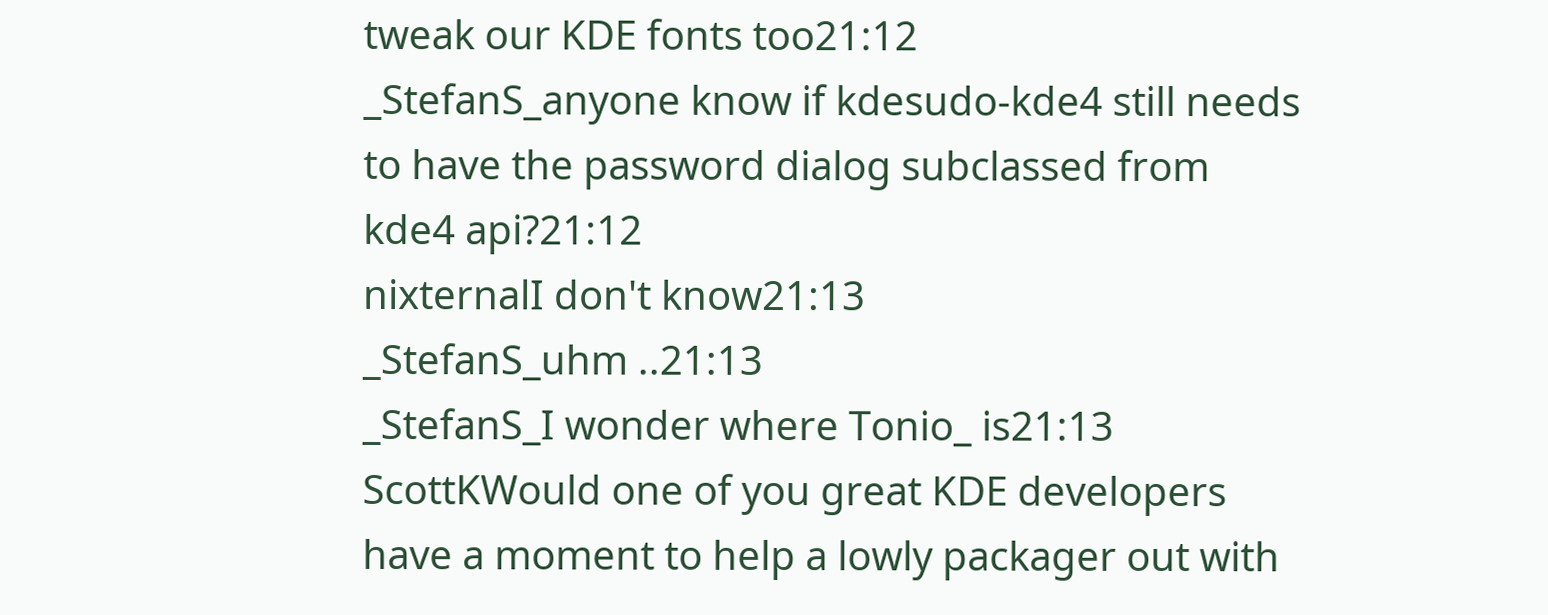tweak our KDE fonts too21:12
_StefanS_anyone know if kdesudo-kde4 still needs to have the password dialog subclassed from kde4 api?21:12
nixternalI don't know21:13
_StefanS_uhm ..21:13
_StefanS_I wonder where Tonio_ is21:13
ScottKWould one of you great KDE developers have a moment to help a lowly packager out with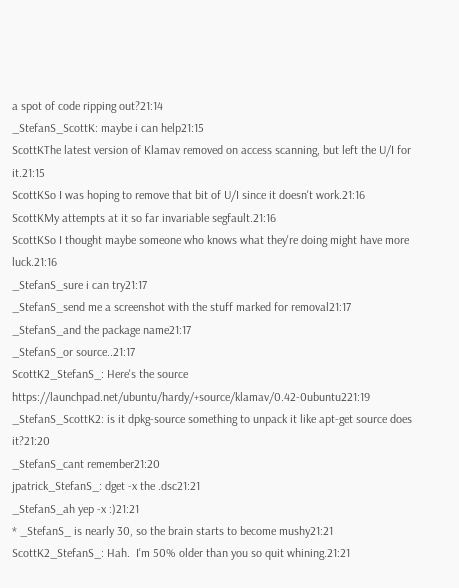a spot of code ripping out?21:14
_StefanS_ScottK: maybe i can help21:15
ScottKThe latest version of Klamav removed on access scanning, but left the U/I for it.21:15
ScottKSo I was hoping to remove that bit of U/I since it doesn't work.21:16
ScottKMy attempts at it so far invariable segfault.21:16
ScottKSo I thought maybe someone who knows what they're doing might have more luck.21:16
_StefanS_sure i can try21:17
_StefanS_send me a screenshot with the stuff marked for removal21:17
_StefanS_and the package name21:17
_StefanS_or source..21:17
ScottK2_StefanS_: Here's the source https://launchpad.net/ubuntu/hardy/+source/klamav/0.42-0ubuntu221:19
_StefanS_ScottK2: is it dpkg-source something to unpack it like apt-get source does it?21:20
_StefanS_cant remember21:20
jpatrick_StefanS_: dget -x the .dsc21:21
_StefanS_ah yep -x :)21:21
* _StefanS_ is nearly 30, so the brain starts to become mushy21:21
ScottK2_StefanS_: Hah.  I'm 50% older than you so quit whining.21:21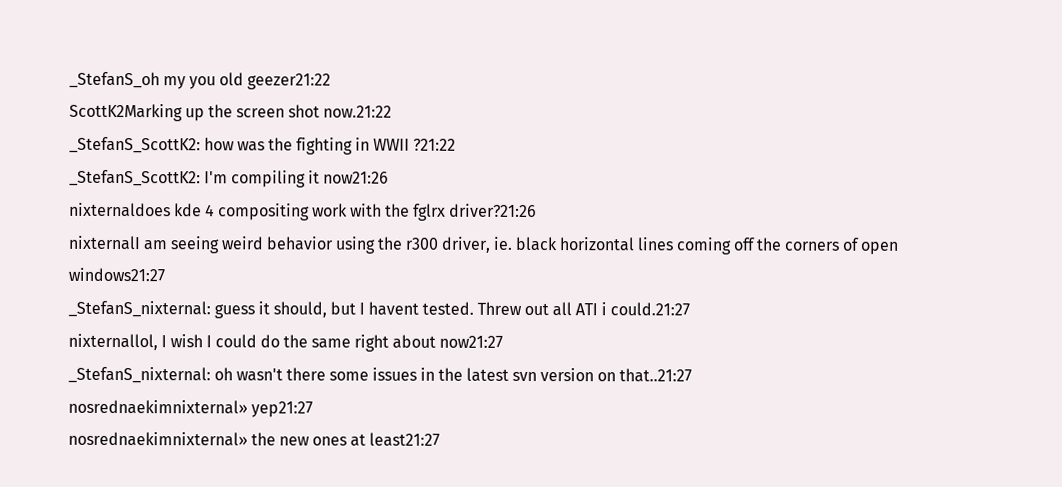_StefanS_oh my you old geezer21:22
ScottK2Marking up the screen shot now.21:22
_StefanS_ScottK2: how was the fighting in WWII ?21:22
_StefanS_ScottK2: I'm compiling it now21:26
nixternaldoes kde 4 compositing work with the fglrx driver?21:26
nixternalI am seeing weird behavior using the r300 driver, ie. black horizontal lines coming off the corners of open windows21:27
_StefanS_nixternal: guess it should, but I havent tested. Threw out all ATI i could.21:27
nixternallol, I wish I could do the same right about now21:27
_StefanS_nixternal: oh wasn't there some issues in the latest svn version on that..21:27
nosrednaekimnixternal» yep21:27
nosrednaekimnixternal» the new ones at least21:27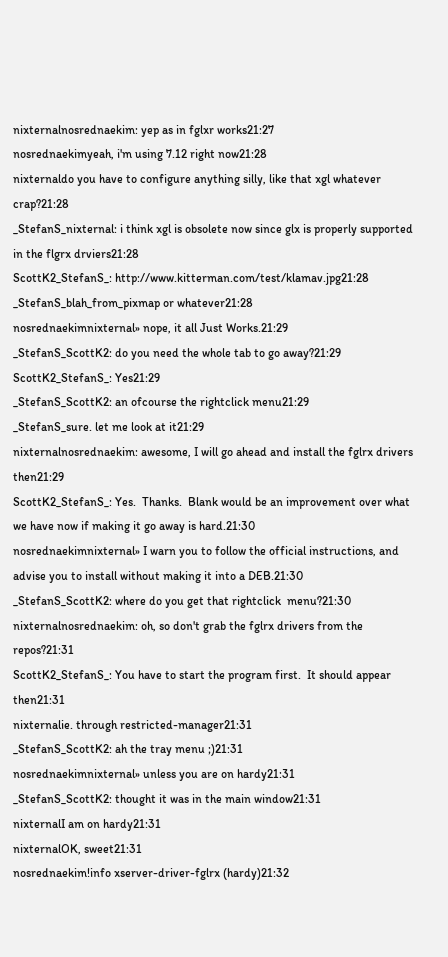nixternalnosrednaekim: yep as in fglxr works21:27
nosrednaekimyeah, i'm using 7.12 right now21:28
nixternaldo you have to configure anything silly, like that xgl whatever crap?21:28
_StefanS_nixternal: i think xgl is obsolete now since glx is properly supported in the flgrx drviers21:28
ScottK2_StefanS_: http://www.kitterman.com/test/klamav.jpg21:28
_StefanS_blah_from_pixmap or whatever21:28
nosrednaekimnixternal» nope, it all Just Works.21:29
_StefanS_ScottK2: do you need the whole tab to go away?21:29
ScottK2_StefanS_: Yes21:29
_StefanS_ScottK2: an ofcourse the rightclick menu21:29
_StefanS_sure. let me look at it21:29
nixternalnosrednaekim: awesome, I will go ahead and install the fglrx drivers then21:29
ScottK2_StefanS_: Yes.  Thanks.  Blank would be an improvement over what we have now if making it go away is hard.21:30
nosrednaekimnixternal» I warn you to follow the official instructions, and advise you to install without making it into a DEB.21:30
_StefanS_ScottK2: where do you get that rightclick  menu?21:30
nixternalnosrednaekim: oh, so don't grab the fglrx drivers from the repos?21:31
ScottK2_StefanS_: You have to start the program first.  It should appear then21:31
nixternalie. through restricted-manager21:31
_StefanS_ScottK2: ah the tray menu ;)21:31
nosrednaekimnixternal» unless you are on hardy21:31
_StefanS_ScottK2: thought it was in the main window21:31
nixternalI am on hardy21:31
nixternalOK, sweet21:31
nosrednaekim!info xserver-driver-fglrx (hardy)21:32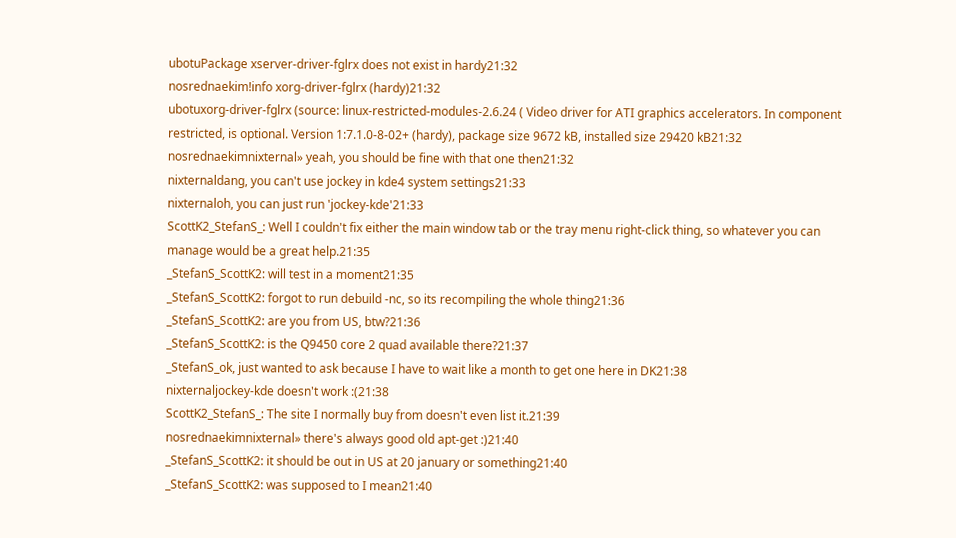ubotuPackage xserver-driver-fglrx does not exist in hardy21:32
nosrednaekim!info xorg-driver-fglrx (hardy)21:32
ubotuxorg-driver-fglrx (source: linux-restricted-modules-2.6.24 ( Video driver for ATI graphics accelerators. In component restricted, is optional. Version 1:7.1.0-8-02+ (hardy), package size 9672 kB, installed size 29420 kB21:32
nosrednaekimnixternal» yeah, you should be fine with that one then21:32
nixternaldang, you can't use jockey in kde4 system settings21:33
nixternaloh, you can just run 'jockey-kde'21:33
ScottK2_StefanS_: Well I couldn't fix either the main window tab or the tray menu right-click thing, so whatever you can manage would be a great help.21:35
_StefanS_ScottK2: will test in a moment21:35
_StefanS_ScottK2: forgot to run debuild -nc, so its recompiling the whole thing21:36
_StefanS_ScottK2: are you from US, btw?21:36
_StefanS_ScottK2: is the Q9450 core 2 quad available there?21:37
_StefanS_ok, just wanted to ask because I have to wait like a month to get one here in DK21:38
nixternaljockey-kde doesn't work :(21:38
ScottK2_StefanS_: The site I normally buy from doesn't even list it.21:39
nosrednaekimnixternal» there's always good old apt-get :)21:40
_StefanS_ScottK2: it should be out in US at 20 january or something21:40
_StefanS_ScottK2: was supposed to I mean21:40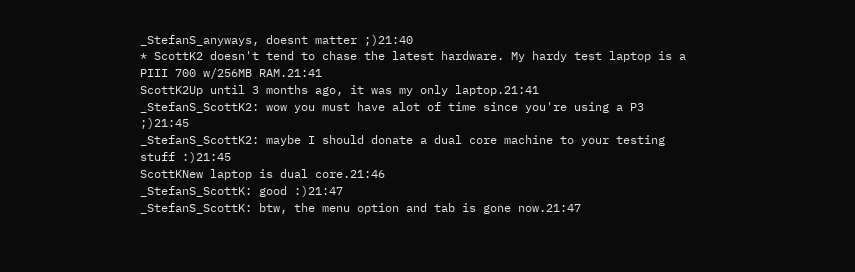_StefanS_anyways, doesnt matter ;)21:40
* ScottK2 doesn't tend to chase the latest hardware. My hardy test laptop is a PIII 700 w/256MB RAM.21:41
ScottK2Up until 3 months ago, it was my only laptop.21:41
_StefanS_ScottK2: wow you must have alot of time since you're using a P3 ;)21:45
_StefanS_ScottK2: maybe I should donate a dual core machine to your testing stuff :)21:45
ScottKNew laptop is dual core.21:46
_StefanS_ScottK: good :)21:47
_StefanS_ScottK: btw, the menu option and tab is gone now.21:47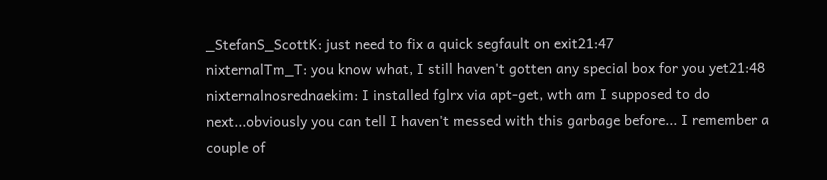_StefanS_ScottK: just need to fix a quick segfault on exit21:47
nixternalTm_T: you know what, I still haven't gotten any special box for you yet21:48
nixternalnosrednaekim: I installed fglrx via apt-get, wth am I supposed to do next...obviously you can tell I haven't messed with this garbage before... I remember a couple of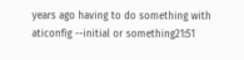years ago having to do something with aticonfig --initial or something21:51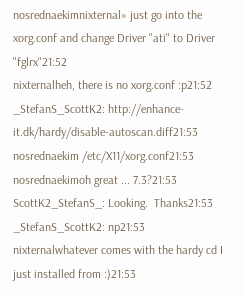nosrednaekimnixternal» just go into the xorg.conf and change Driver "ati" to Driver "fglrx"21:52
nixternalheh, there is no xorg.conf :p21:52
_StefanS_ScottK2: http://enhance-it.dk/hardy/disable-autoscan.diff21:53
nosrednaekim /etc/X11/xorg.conf21:53
nosrednaekimoh great ... 7.3?21:53
ScottK2_StefanS_: Looking.  Thanks21:53
_StefanS_ScottK2: np21:53
nixternalwhatever comes with the hardy cd I just installed from :)21:53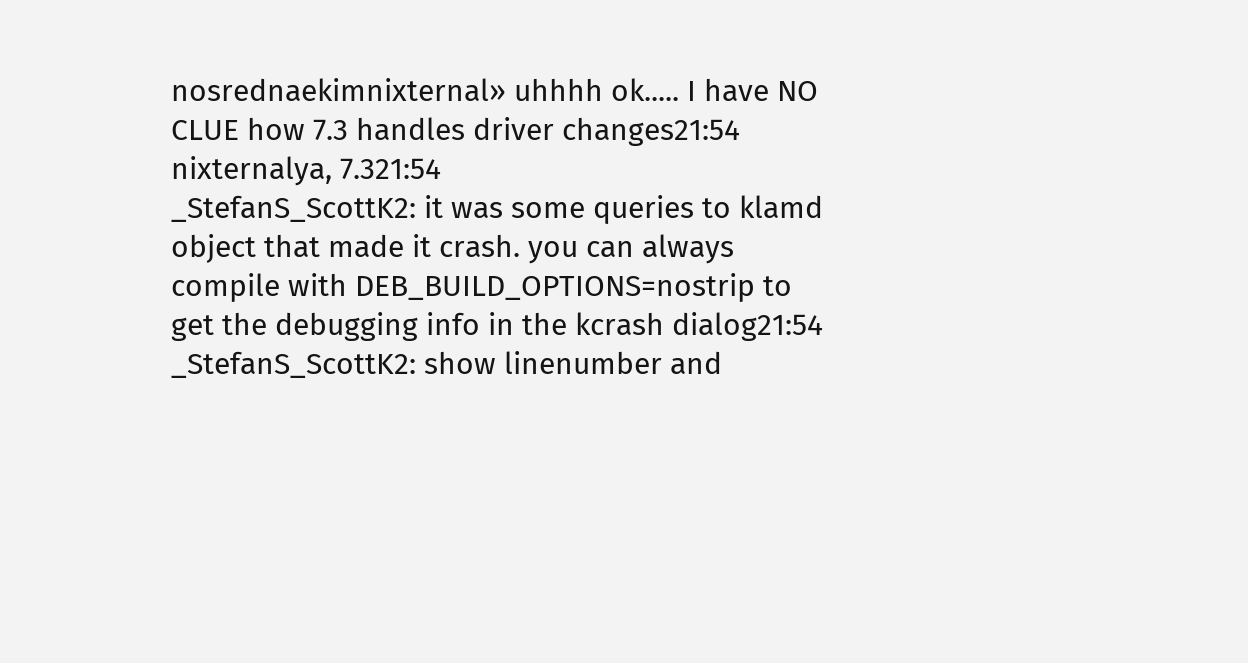nosrednaekimnixternal» uhhhh ok..... I have NO CLUE how 7.3 handles driver changes21:54
nixternalya, 7.321:54
_StefanS_ScottK2: it was some queries to klamd object that made it crash. you can always compile with DEB_BUILD_OPTIONS=nostrip to get the debugging info in the kcrash dialog21:54
_StefanS_ScottK2: show linenumber and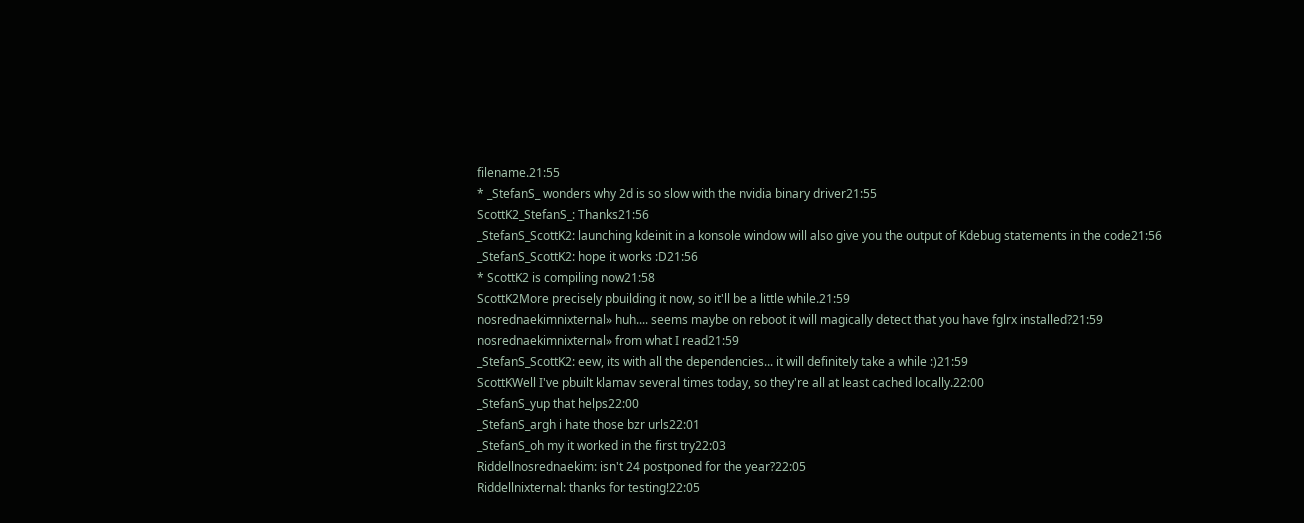filename.21:55
* _StefanS_ wonders why 2d is so slow with the nvidia binary driver21:55
ScottK2_StefanS_: Thanks21:56
_StefanS_ScottK2: launching kdeinit in a konsole window will also give you the output of Kdebug statements in the code21:56
_StefanS_ScottK2: hope it works :D21:56
* ScottK2 is compiling now21:58
ScottK2More precisely pbuilding it now, so it'll be a little while.21:59
nosrednaekimnixternal» huh.... seems maybe on reboot it will magically detect that you have fglrx installed?21:59
nosrednaekimnixternal» from what I read21:59
_StefanS_ScottK2: eew, its with all the dependencies... it will definitely take a while :)21:59
ScottKWell I've pbuilt klamav several times today, so they're all at least cached locally.22:00
_StefanS_yup that helps22:00
_StefanS_argh i hate those bzr urls22:01
_StefanS_oh my it worked in the first try22:03
Riddellnosrednaekim: isn't 24 postponed for the year?22:05
Riddellnixternal: thanks for testing!22:05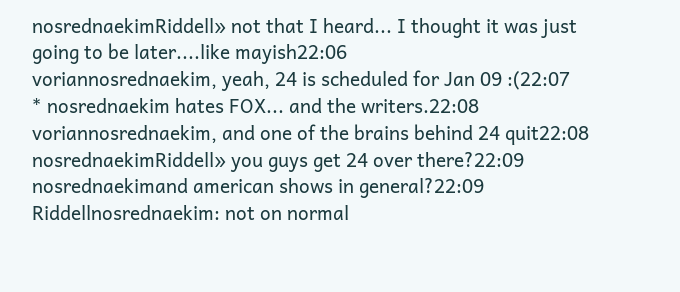nosrednaekimRiddell» not that I heard... I thought it was just going to be later....like mayish22:06
voriannosrednaekim, yeah, 24 is scheduled for Jan 09 :(22:07
* nosrednaekim hates FOX... and the writers.22:08
voriannosrednaekim, and one of the brains behind 24 quit22:08
nosrednaekimRiddell» you guys get 24 over there?22:09
nosrednaekimand american shows in general?22:09
Riddellnosrednaekim: not on normal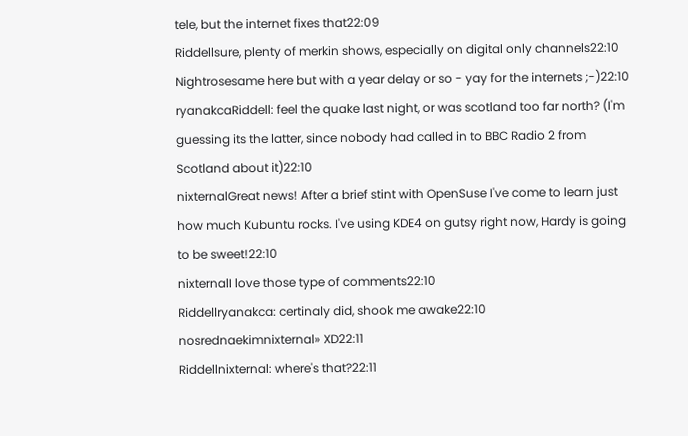tele, but the internet fixes that22:09
Riddellsure, plenty of merkin shows, especially on digital only channels22:10
Nightrosesame here but with a year delay or so - yay for the internets ;-)22:10
ryanakcaRiddell: feel the quake last night, or was scotland too far north? (I'm guessing its the latter, since nobody had called in to BBC Radio 2 from Scotland about it)22:10
nixternalGreat news! After a brief stint with OpenSuse I've come to learn just how much Kubuntu rocks. I've using KDE4 on gutsy right now, Hardy is going to be sweet!22:10
nixternalI love those type of comments22:10
Riddellryanakca: certinaly did, shook me awake22:10
nosrednaekimnixternal» XD22:11
Riddellnixternal: where's that?22:11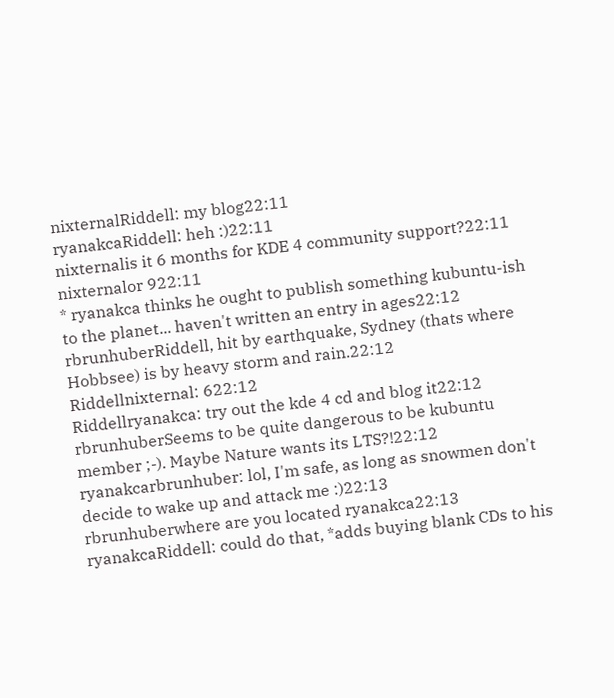nixternalRiddell: my blog22:11
ryanakcaRiddell: heh :)22:11
nixternalis it 6 months for KDE 4 community support?22:11
nixternalor 922:11
* ryanakca thinks he ought to publish something kubuntu-ish to the planet... haven't written an entry in ages22:12
rbrunhuberRiddell, hit by earthquake, Sydney (thats where Hobbsee) is by heavy storm and rain.22:12
Riddellnixternal: 622:12
Riddellryanakca: try out the kde 4 cd and blog it22:12
rbrunhuberSeems to be quite dangerous to be kubuntu member ;-). Maybe Nature wants its LTS?!22:12
ryanakcarbrunhuber: lol, I'm safe, as long as snowmen don't decide to wake up and attack me :)22:13
rbrunhuberwhere are you located ryanakca22:13
ryanakcaRiddell: could do that, *adds buying blank CDs to his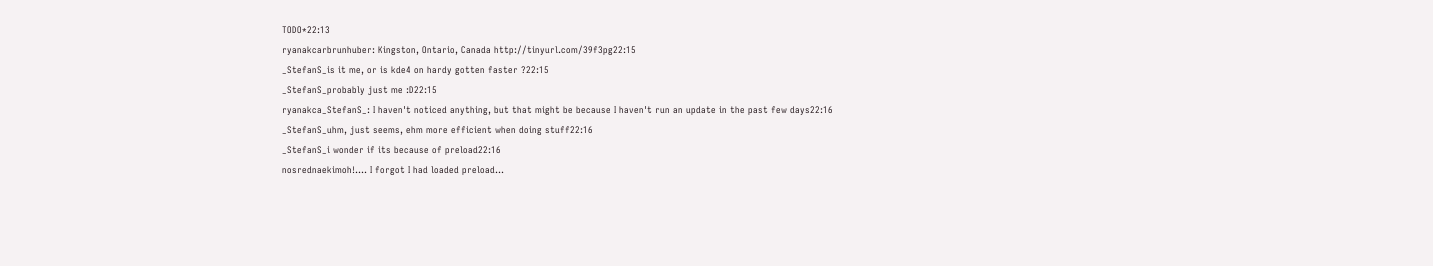TODO*22:13
ryanakcarbrunhuber: Kingston, Ontario, Canada http://tinyurl.com/39f3pg22:15
_StefanS_is it me, or is kde4 on hardy gotten faster ?22:15
_StefanS_probably just me :D22:15
ryanakca_StefanS_: I haven't noticed anything, but that might be because I haven't run an update in the past few days22:16
_StefanS_uhm, just seems, ehm more efficient when doing stuff22:16
_StefanS_i wonder if its because of preload22:16
nosrednaekimoh!.... I forgot I had loaded preload...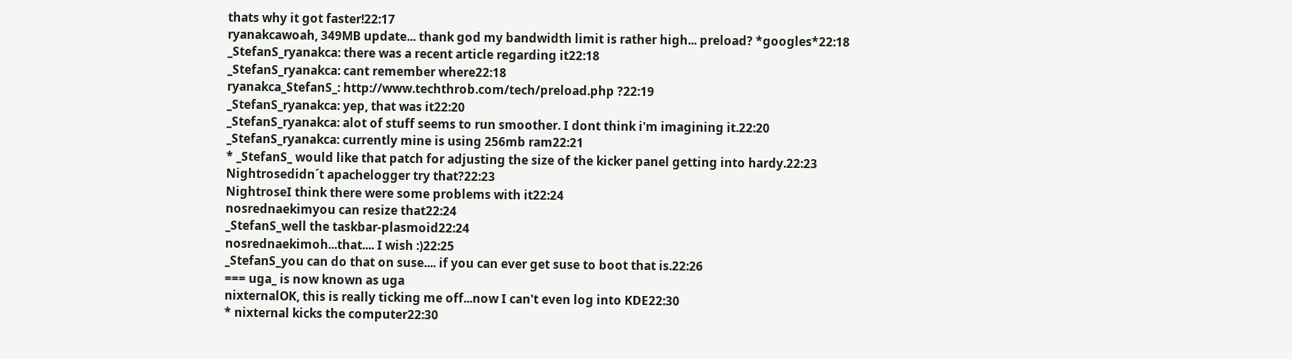thats why it got faster!22:17
ryanakcawoah, 349MB update... thank god my bandwidth limit is rather high... preload? *googles*22:18
_StefanS_ryanakca: there was a recent article regarding it22:18
_StefanS_ryanakca: cant remember where22:18
ryanakca_StefanS_: http://www.techthrob.com/tech/preload.php ?22:19
_StefanS_ryanakca: yep, that was it22:20
_StefanS_ryanakca: alot of stuff seems to run smoother. I dont think i'm imagining it.22:20
_StefanS_ryanakca: currently mine is using 256mb ram22:21
* _StefanS_ would like that patch for adjusting the size of the kicker panel getting into hardy.22:23
Nightrosedidn´t apachelogger try that?22:23
NightroseI think there were some problems with it22:24
nosrednaekimyou can resize that22:24
_StefanS_well the taskbar-plasmoid22:24
nosrednaekimoh...that.... I wish :)22:25
_StefanS_you can do that on suse.... if you can ever get suse to boot that is.22:26
=== uga_ is now known as uga
nixternalOK, this is really ticking me off...now I can't even log into KDE22:30
* nixternal kicks the computer22:30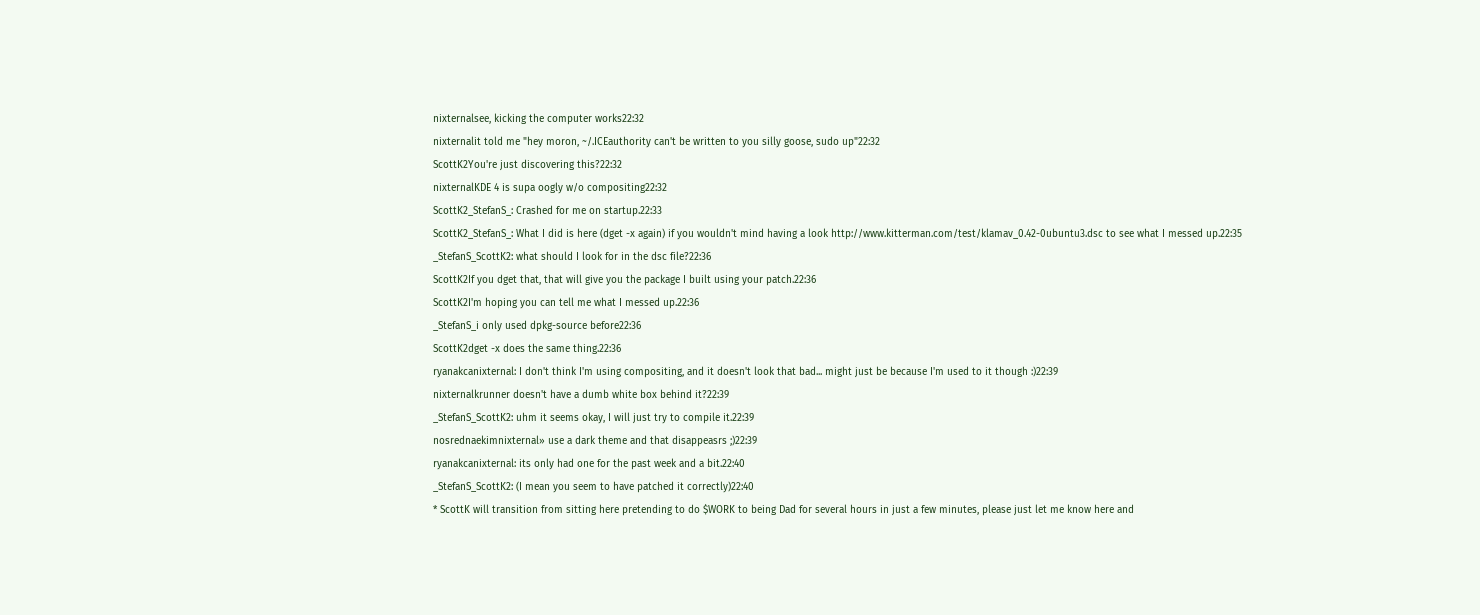nixternalsee, kicking the computer works22:32
nixternalit told me "hey moron, ~/.ICEauthority can't be written to you silly goose, sudo up"22:32
ScottK2You're just discovering this?22:32
nixternalKDE 4 is supa oogly w/o compositing22:32
ScottK2_StefanS_: Crashed for me on startup.22:33
ScottK2_StefanS_: What I did is here (dget -x again) if you wouldn't mind having a look http://www.kitterman.com/test/klamav_0.42-0ubuntu3.dsc to see what I messed up.22:35
_StefanS_ScottK2: what should I look for in the dsc file?22:36
ScottK2If you dget that, that will give you the package I built using your patch.22:36
ScottK2I'm hoping you can tell me what I messed up.22:36
_StefanS_i only used dpkg-source before22:36
ScottK2dget -x does the same thing.22:36
ryanakcanixternal: I don't think I'm using compositing, and it doesn't look that bad... might just be because I'm used to it though :)22:39
nixternalkrunner doesn't have a dumb white box behind it?22:39
_StefanS_ScottK2: uhm it seems okay, I will just try to compile it.22:39
nosrednaekimnixternal» use a dark theme and that disappeasrs ;)22:39
ryanakcanixternal: its only had one for the past week and a bit.22:40
_StefanS_ScottK2: (I mean you seem to have patched it correctly)22:40
* ScottK will transition from sitting here pretending to do $WORK to being Dad for several hours in just a few minutes, please just let me know here and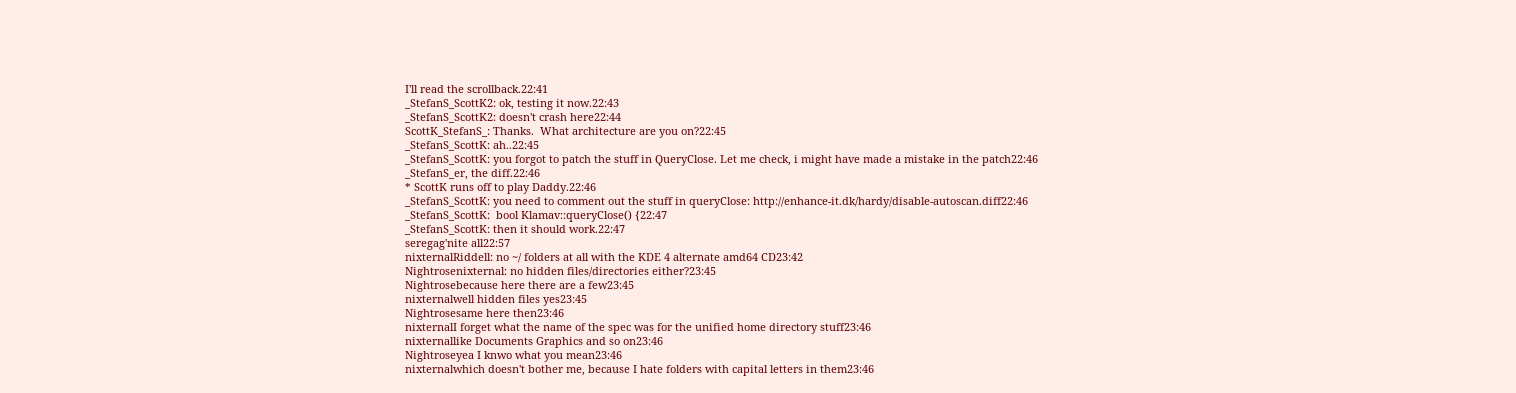I'll read the scrollback.22:41
_StefanS_ScottK2: ok, testing it now.22:43
_StefanS_ScottK2: doesn't crash here22:44
ScottK_StefanS_: Thanks.  What architecture are you on?22:45
_StefanS_ScottK: ah..22:45
_StefanS_ScottK: you forgot to patch the stuff in QueryClose. Let me check, i might have made a mistake in the patch22:46
_StefanS_er, the diff.22:46
* ScottK runs off to play Daddy.22:46
_StefanS_ScottK: you need to comment out the stuff in queryClose: http://enhance-it.dk/hardy/disable-autoscan.diff22:46
_StefanS_ScottK:  bool Klamav::queryClose() {22:47
_StefanS_ScottK: then it should work.22:47
seregag'nite all22:57
nixternalRiddell: no ~/ folders at all with the KDE 4 alternate amd64 CD23:42
Nightrosenixternal: no hidden files/directories either?23:45
Nightrosebecause here there are a few23:45
nixternalwell hidden files yes23:45
Nightrosesame here then23:46
nixternalI forget what the name of the spec was for the unified home directory stuff23:46
nixternallike Documents Graphics and so on23:46
Nightroseyea I knwo what you mean23:46
nixternalwhich doesn't bother me, because I hate folders with capital letters in them23:46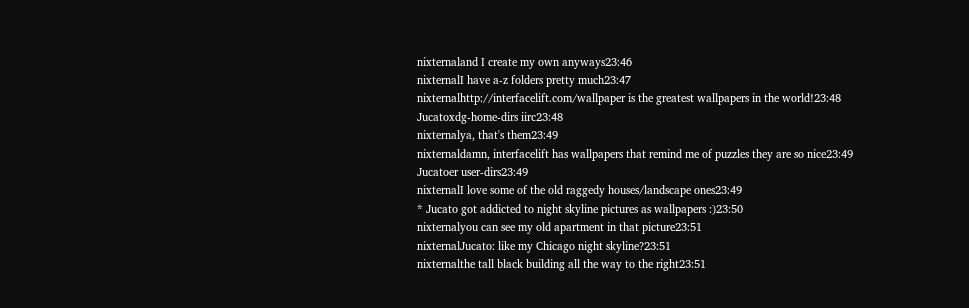nixternaland I create my own anyways23:46
nixternalI have a-z folders pretty much23:47
nixternalhttp://interfacelift.com/wallpaper is the greatest wallpapers in the world!23:48
Jucatoxdg-home-dirs iirc23:48
nixternalya, that's them23:49
nixternaldamn, interfacelift has wallpapers that remind me of puzzles they are so nice23:49
Jucatoer user-dirs23:49
nixternalI love some of the old raggedy houses/landscape ones23:49
* Jucato got addicted to night skyline pictures as wallpapers :)23:50
nixternalyou can see my old apartment in that picture23:51
nixternalJucato: like my Chicago night skyline?23:51
nixternalthe tall black building all the way to the right23:51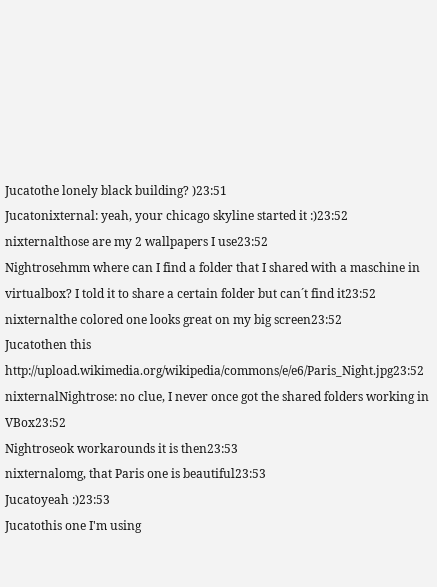Jucatothe lonely black building? )23:51
Jucatonixternal: yeah, your chicago skyline started it :)23:52
nixternalthose are my 2 wallpapers I use23:52
Nightrosehmm where can I find a folder that I shared with a maschine in virtualbox? I told it to share a certain folder but can´t find it23:52
nixternalthe colored one looks great on my big screen23:52
Jucatothen this http://upload.wikimedia.org/wikipedia/commons/e/e6/Paris_Night.jpg23:52
nixternalNightrose: no clue, I never once got the shared folders working in VBox23:52
Nightroseok workarounds it is then23:53
nixternalomg, that Paris one is beautiful23:53
Jucatoyeah :)23:53
Jucatothis one I'm using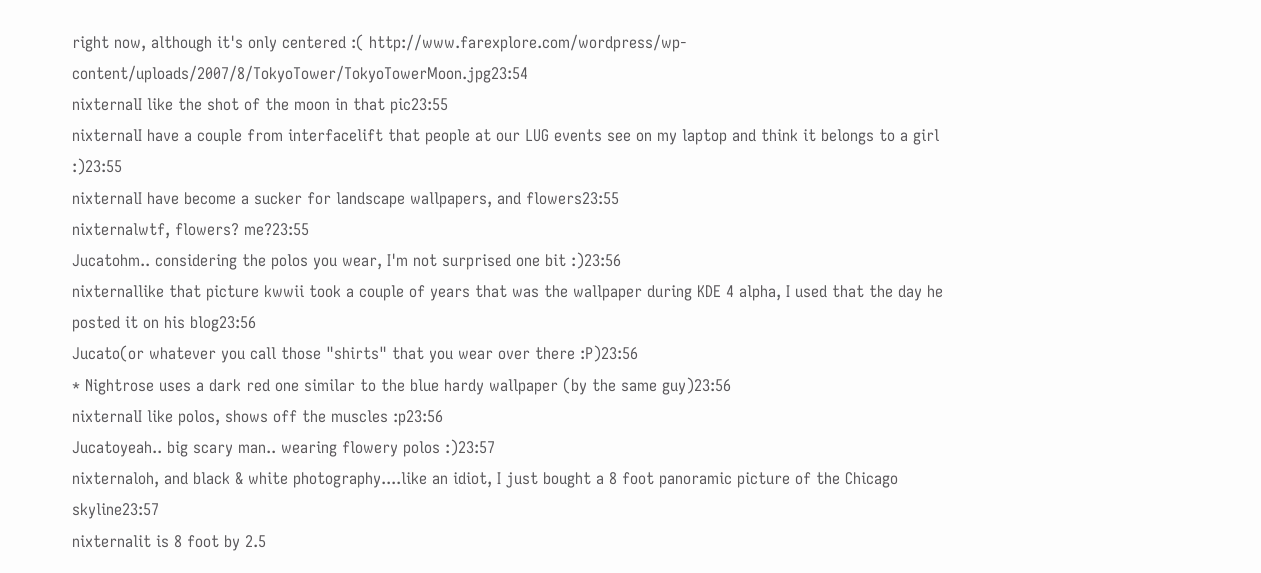right now, although it's only centered :( http://www.farexplore.com/wordpress/wp-content/uploads/2007/8/TokyoTower/TokyoTowerMoon.jpg23:54
nixternalI like the shot of the moon in that pic23:55
nixternalI have a couple from interfacelift that people at our LUG events see on my laptop and think it belongs to a girl :)23:55
nixternalI have become a sucker for landscape wallpapers, and flowers23:55
nixternalwtf, flowers? me?23:55
Jucatohm.. considering the polos you wear, I'm not surprised one bit :)23:56
nixternallike that picture kwwii took a couple of years that was the wallpaper during KDE 4 alpha, I used that the day he posted it on his blog23:56
Jucato(or whatever you call those "shirts" that you wear over there :P)23:56
* Nightrose uses a dark red one similar to the blue hardy wallpaper (by the same guy)23:56
nixternalI like polos, shows off the muscles :p23:56
Jucatoyeah.. big scary man.. wearing flowery polos :)23:57
nixternaloh, and black & white photography....like an idiot, I just bought a 8 foot panoramic picture of the Chicago skyline23:57
nixternalit is 8 foot by 2.5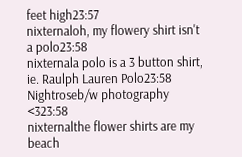feet high23:57
nixternaloh, my flowery shirt isn't a polo23:58
nixternala polo is a 3 button shirt, ie. Raulph Lauren Polo23:58
Nightroseb/w photography <323:58
nixternalthe flower shirts are my beach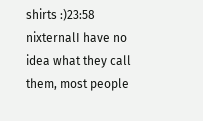shirts :)23:58
nixternalI have no idea what they call them, most people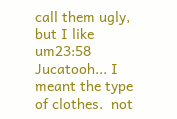call them ugly, but I like um23:58
Jucatooh... I meant the type of clothes.  not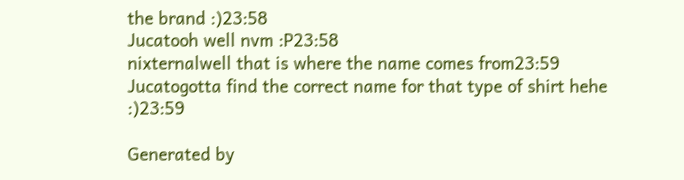the brand :)23:58
Jucatooh well nvm :P23:58
nixternalwell that is where the name comes from23:59
Jucatogotta find the correct name for that type of shirt hehe :)23:59

Generated by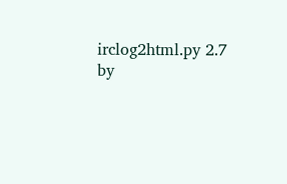irclog2html.py 2.7 by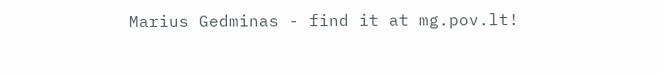Marius Gedminas - find it at mg.pov.lt!